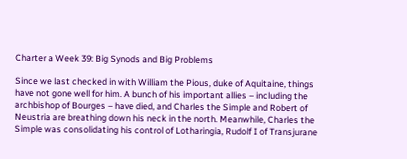Charter a Week 39: Big Synods and Big Problems

Since we last checked in with William the Pious, duke of Aquitaine, things have not gone well for him. A bunch of his important allies – including the archbishop of Bourges – have died, and Charles the Simple and Robert of Neustria are breathing down his neck in the north. Meanwhile, Charles the Simple was consolidating his control of Lotharingia, Rudolf I of Transjurane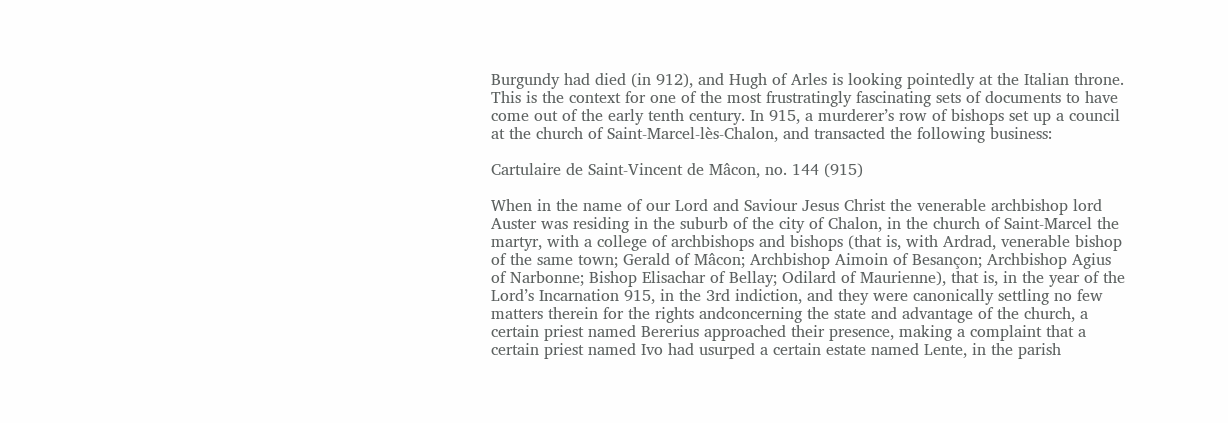Burgundy had died (in 912), and Hugh of Arles is looking pointedly at the Italian throne. This is the context for one of the most frustratingly fascinating sets of documents to have come out of the early tenth century. In 915, a murderer’s row of bishops set up a council at the church of Saint-Marcel-lès-Chalon, and transacted the following business:

Cartulaire de Saint-Vincent de Mâcon, no. 144 (915)

When in the name of our Lord and Saviour Jesus Christ the venerable archbishop lord Auster was residing in the suburb of the city of Chalon, in the church of Saint-Marcel the martyr, with a college of archbishops and bishops (that is, with Ardrad, venerable bishop of the same town; Gerald of Mâcon; Archbishop Aimoin of Besançon; Archbishop Agius of Narbonne; Bishop Elisachar of Bellay; Odilard of Maurienne), that is, in the year of the Lord’s Incarnation 915, in the 3rd indiction, and they were canonically settling no few matters therein for the rights andconcerning the state and advantage of the church, a certain priest named Bererius approached their presence, making a complaint that a certain priest named Ivo had usurped a certain estate named Lente, in the parish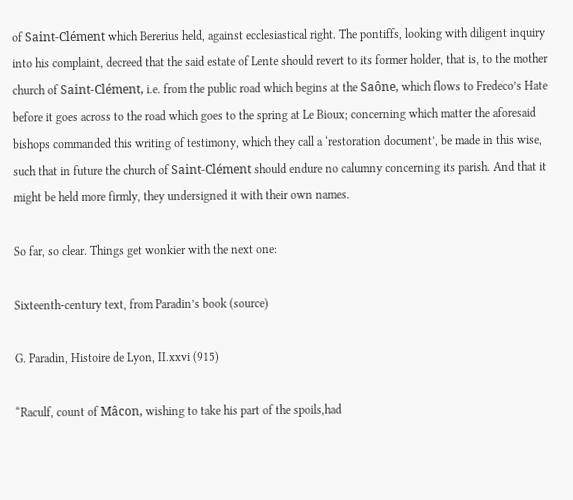of Saint-Clément which Bererius held, against ecclesiastical right. The pontiffs, looking with diligent inquiry into his complaint, decreed that the said estate of Lente should revert to its former holder, that is, to the mother church of Saint-Clément, i.e. from the public road which begins at the Saône, which flows to Fredeco’s Hate before it goes across to the road which goes to the spring at Le Bioux; concerning which matter the aforesaid bishops commanded this writing of testimony, which they call a ‘restoration document’, be made in this wise, such that in future the church of Saint-Clément should endure no calumny concerning its parish. And that it might be held more firmly, they undersigned it with their own names.

So far, so clear. Things get wonkier with the next one:

Sixteenth-century text, from Paradin’s book (source)

G. Paradin, Histoire de Lyon, II.xxvi (915)

“Raculf, count of Mâcon, wishing to take his part of the spoils,had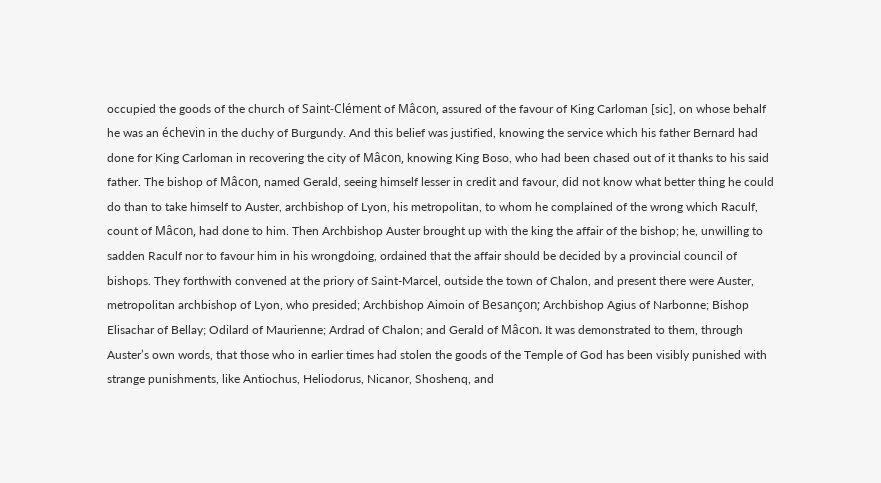occupied the goods of the church of Saint-Clément of Mâcon, assured of the favour of King Carloman [sic], on whose behalf he was an échevin in the duchy of Burgundy. And this belief was justified, knowing the service which his father Bernard had done for King Carloman in recovering the city of Mâcon, knowing King Boso, who had been chased out of it thanks to his said father. The bishop of Mâcon, named Gerald, seeing himself lesser in credit and favour, did not know what better thing he could do than to take himself to Auster, archbishop of Lyon, his metropolitan, to whom he complained of the wrong which Raculf, count of Mâcon, had done to him. Then Archbishop Auster brought up with the king the affair of the bishop; he, unwilling to sadden Raculf nor to favour him in his wrongdoing, ordained that the affair should be decided by a provincial council of bishops. They forthwith convened at the priory of Saint-Marcel, outside the town of Chalon, and present there were Auster, metropolitan archbishop of Lyon, who presided; Archbishop Aimoin of Besançon; Archbishop Agius of Narbonne; Bishop Elisachar of Bellay; Odilard of Maurienne; Ardrad of Chalon; and Gerald of Mâcon. It was demonstrated to them, through Auster’s own words, that those who in earlier times had stolen the goods of the Temple of God has been visibly punished with strange punishments, like Antiochus, Heliodorus, Nicanor, Shoshenq, and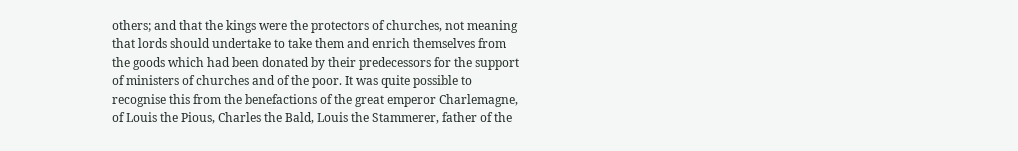others; and that the kings were the protectors of churches, not meaning that lords should undertake to take them and enrich themselves from the goods which had been donated by their predecessors for the support of ministers of churches and of the poor. It was quite possible to recognise this from the benefactions of the great emperor Charlemagne, of Louis the Pious, Charles the Bald, Louis the Stammerer, father of the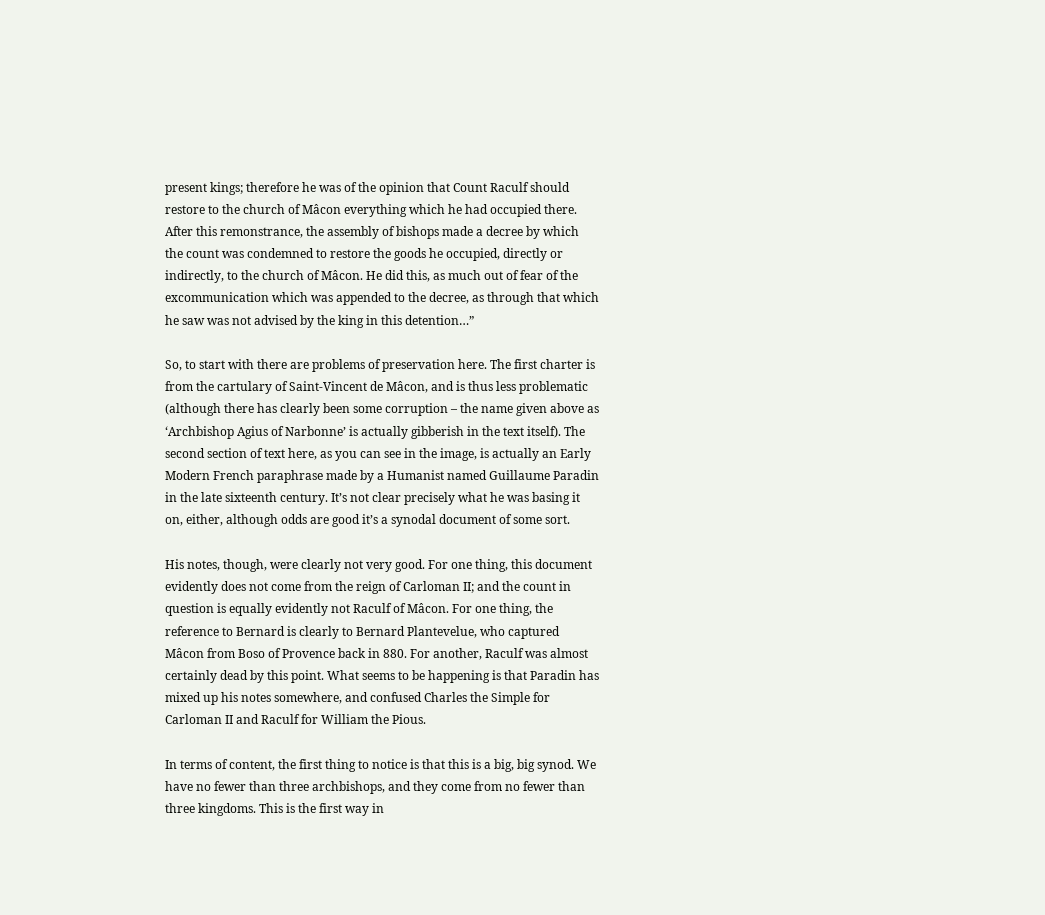present kings; therefore he was of the opinion that Count Raculf should restore to the church of Mâcon everything which he had occupied there. After this remonstrance, the assembly of bishops made a decree by which the count was condemned to restore the goods he occupied, directly or indirectly, to the church of Mâcon. He did this, as much out of fear of the excommunication which was appended to the decree, as through that which he saw was not advised by the king in this detention…”

So, to start with there are problems of preservation here. The first charter is from the cartulary of Saint-Vincent de Mâcon, and is thus less problematic (although there has clearly been some corruption – the name given above as ‘Archbishop Agius of Narbonne’ is actually gibberish in the text itself). The second section of text here, as you can see in the image, is actually an Early Modern French paraphrase made by a Humanist named Guillaume Paradin in the late sixteenth century. It’s not clear precisely what he was basing it on, either, although odds are good it’s a synodal document of some sort.

His notes, though, were clearly not very good. For one thing, this document evidently does not come from the reign of Carloman II; and the count in question is equally evidently not Raculf of Mâcon. For one thing, the reference to Bernard is clearly to Bernard Plantevelue, who captured Mâcon from Boso of Provence back in 880. For another, Raculf was almost certainly dead by this point. What seems to be happening is that Paradin has mixed up his notes somewhere, and confused Charles the Simple for Carloman II and Raculf for William the Pious.

In terms of content, the first thing to notice is that this is a big, big synod. We have no fewer than three archbishops, and they come from no fewer than three kingdoms. This is the first way in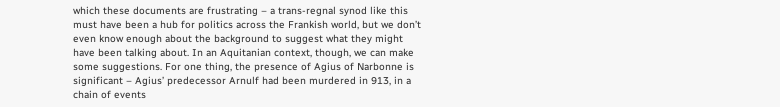which these documents are frustrating – a trans-regnal synod like this must have been a hub for politics across the Frankish world, but we don’t even know enough about the background to suggest what they might have been talking about. In an Aquitanian context, though, we can make some suggestions. For one thing, the presence of Agius of Narbonne is significant – Agius’ predecessor Arnulf had been murdered in 913, in a chain of events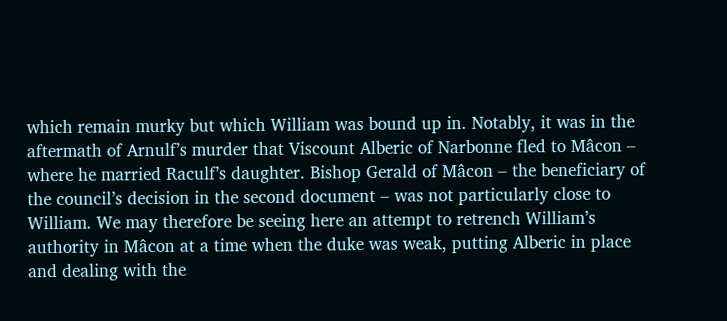which remain murky but which William was bound up in. Notably, it was in the aftermath of Arnulf’s murder that Viscount Alberic of Narbonne fled to Mâcon – where he married Raculf’s daughter. Bishop Gerald of Mâcon – the beneficiary of the council’s decision in the second document – was not particularly close to William. We may therefore be seeing here an attempt to retrench William’s authority in Mâcon at a time when the duke was weak, putting Alberic in place and dealing with the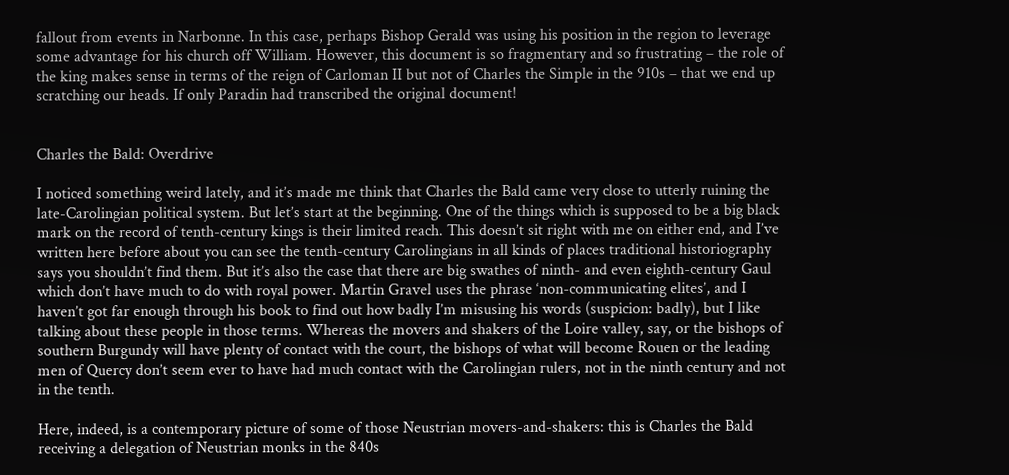fallout from events in Narbonne. In this case, perhaps Bishop Gerald was using his position in the region to leverage some advantage for his church off William. However, this document is so fragmentary and so frustrating – the role of the king makes sense in terms of the reign of Carloman II but not of Charles the Simple in the 910s – that we end up scratching our heads. If only Paradin had transcribed the original document!


Charles the Bald: Overdrive

I noticed something weird lately, and it’s made me think that Charles the Bald came very close to utterly ruining the late-Carolingian political system. But let’s start at the beginning. One of the things which is supposed to be a big black mark on the record of tenth-century kings is their limited reach. This doesn’t sit right with me on either end, and I’ve written here before about you can see the tenth-century Carolingians in all kinds of places traditional historiography says you shouldn’t find them. But it’s also the case that there are big swathes of ninth- and even eighth-century Gaul which don’t have much to do with royal power. Martin Gravel uses the phrase ‘non-communicating elites’, and I haven’t got far enough through his book to find out how badly I’m misusing his words (suspicion: badly), but I like talking about these people in those terms. Whereas the movers and shakers of the Loire valley, say, or the bishops of southern Burgundy will have plenty of contact with the court, the bishops of what will become Rouen or the leading men of Quercy don’t seem ever to have had much contact with the Carolingian rulers, not in the ninth century and not in the tenth.

Here, indeed, is a contemporary picture of some of those Neustrian movers-and-shakers: this is Charles the Bald receiving a delegation of Neustrian monks in the 840s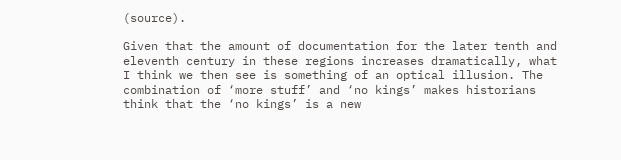(source).

Given that the amount of documentation for the later tenth and eleventh century in these regions increases dramatically, what I think we then see is something of an optical illusion. The combination of ‘more stuff’ and ‘no kings’ makes historians think that the ‘no kings’ is a new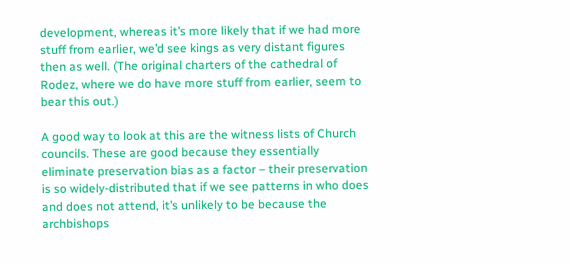development, whereas it’s more likely that if we had more stuff from earlier, we’d see kings as very distant figures then as well. (The original charters of the cathedral of Rodez, where we do have more stuff from earlier, seem to bear this out.)

A good way to look at this are the witness lists of Church councils. These are good because they essentially eliminate preservation bias as a factor – their preservation is so widely-distributed that if we see patterns in who does and does not attend, it’s unlikely to be because the archbishops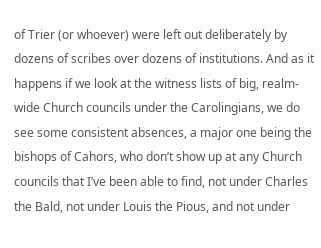of Trier (or whoever) were left out deliberately by dozens of scribes over dozens of institutions. And as it happens if we look at the witness lists of big, realm-wide Church councils under the Carolingians, we do see some consistent absences, a major one being the bishops of Cahors, who don’t show up at any Church councils that I’ve been able to find, not under Charles the Bald, not under Louis the Pious, and not under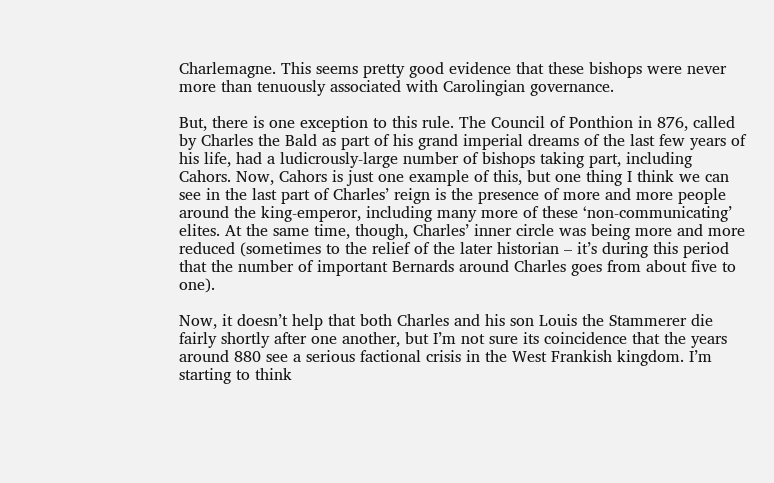Charlemagne. This seems pretty good evidence that these bishops were never more than tenuously associated with Carolingian governance.

But, there is one exception to this rule. The Council of Ponthion in 876, called by Charles the Bald as part of his grand imperial dreams of the last few years of his life, had a ludicrously-large number of bishops taking part, including Cahors. Now, Cahors is just one example of this, but one thing I think we can see in the last part of Charles’ reign is the presence of more and more people around the king-emperor, including many more of these ‘non-communicating’ elites. At the same time, though, Charles’ inner circle was being more and more reduced (sometimes to the relief of the later historian – it’s during this period that the number of important Bernards around Charles goes from about five to one).

Now, it doesn’t help that both Charles and his son Louis the Stammerer die fairly shortly after one another, but I’m not sure its coincidence that the years around 880 see a serious factional crisis in the West Frankish kingdom. I’m starting to think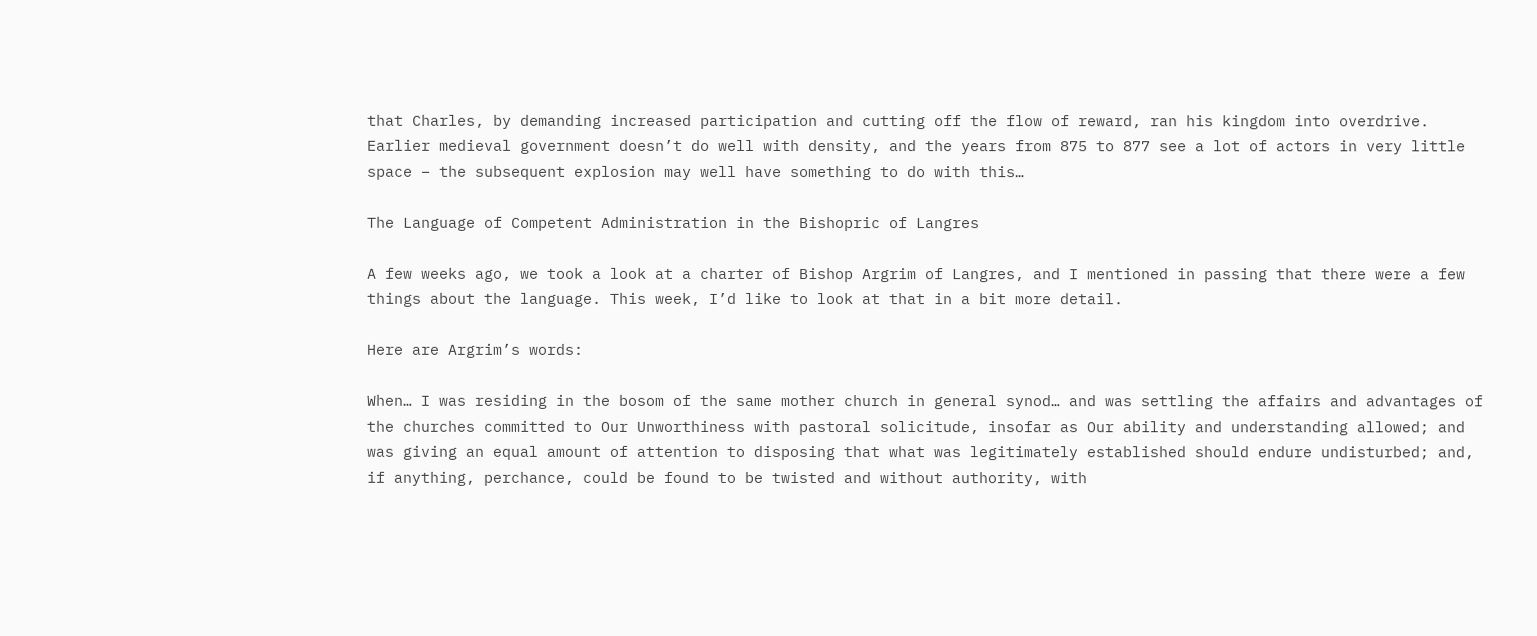that Charles, by demanding increased participation and cutting off the flow of reward, ran his kingdom into overdrive. Earlier medieval government doesn’t do well with density, and the years from 875 to 877 see a lot of actors in very little space – the subsequent explosion may well have something to do with this…

The Language of Competent Administration in the Bishopric of Langres

A few weeks ago, we took a look at a charter of Bishop Argrim of Langres, and I mentioned in passing that there were a few things about the language. This week, I’d like to look at that in a bit more detail.

Here are Argrim’s words:

When… I was residing in the bosom of the same mother church in general synod… and was settling the affairs and advantages of the churches committed to Our Unworthiness with pastoral solicitude, insofar as Our ability and understanding allowed; and was giving an equal amount of attention to disposing that what was legitimately established should endure undisturbed; and, if anything, perchance, could be found to be twisted and without authority, with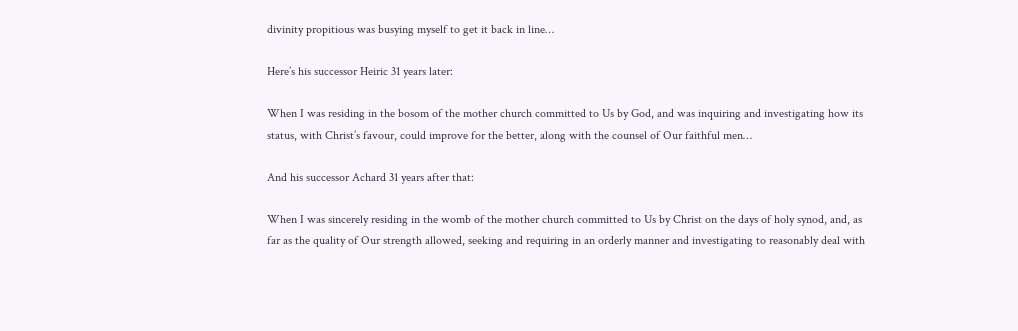divinity propitious was busying myself to get it back in line…

Here’s his successor Heiric 31 years later:

When I was residing in the bosom of the mother church committed to Us by God, and was inquiring and investigating how its status, with Christ’s favour, could improve for the better, along with the counsel of Our faithful men…

And his successor Achard 31 years after that:

When I was sincerely residing in the womb of the mother church committed to Us by Christ on the days of holy synod, and, as far as the quality of Our strength allowed, seeking and requiring in an orderly manner and investigating to reasonably deal with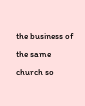the business of the same church so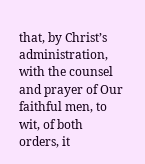that, by Christ’s administration, with the counsel and prayer of Our faithful men, to wit, of both orders, it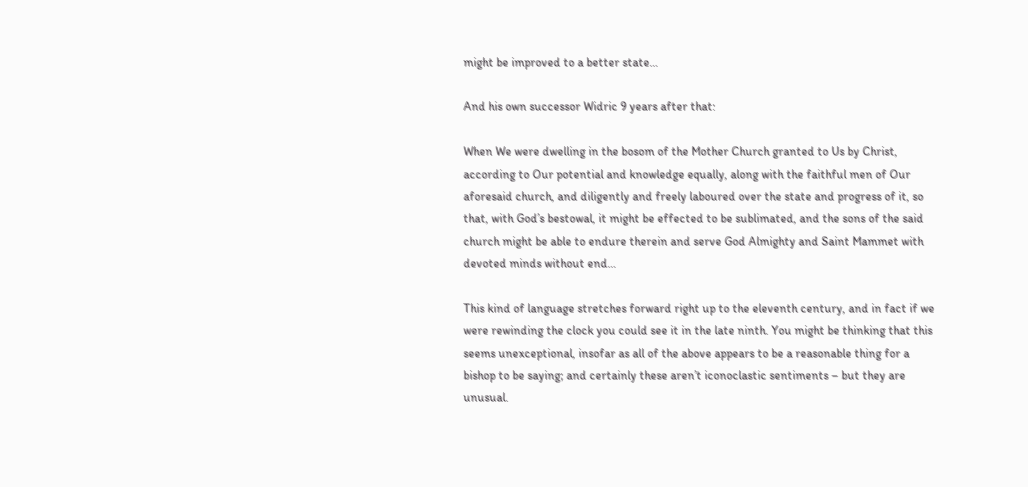might be improved to a better state…

And his own successor Widric 9 years after that:

When We were dwelling in the bosom of the Mother Church granted to Us by Christ, according to Our potential and knowledge equally, along with the faithful men of Our aforesaid church, and diligently and freely laboured over the state and progress of it, so that, with God’s bestowal, it might be effected to be sublimated, and the sons of the said church might be able to endure therein and serve God Almighty and Saint Mammet with devoted minds without end…

This kind of language stretches forward right up to the eleventh century, and in fact if we were rewinding the clock you could see it in the late ninth. You might be thinking that this seems unexceptional, insofar as all of the above appears to be a reasonable thing for a bishop to be saying; and certainly these aren’t iconoclastic sentiments – but they are unusual.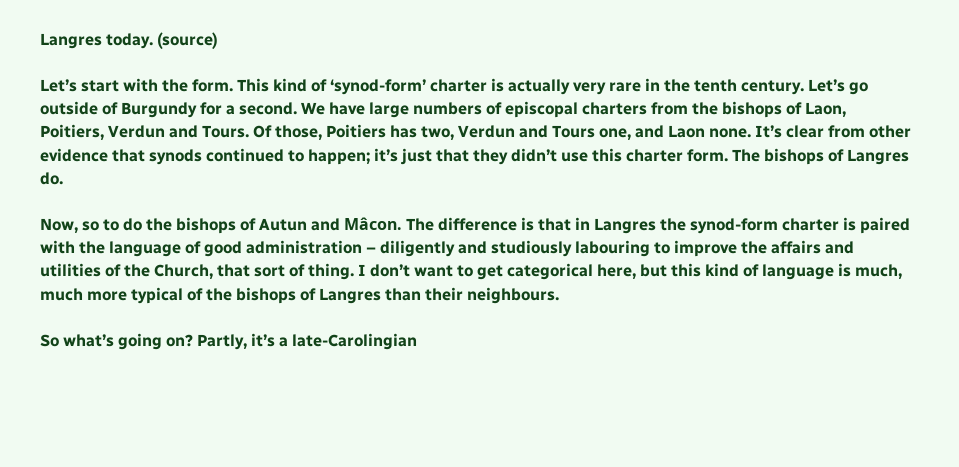Langres today. (source)

Let’s start with the form. This kind of ‘synod-form’ charter is actually very rare in the tenth century. Let’s go outside of Burgundy for a second. We have large numbers of episcopal charters from the bishops of Laon, Poitiers, Verdun and Tours. Of those, Poitiers has two, Verdun and Tours one, and Laon none. It’s clear from other evidence that synods continued to happen; it’s just that they didn’t use this charter form. The bishops of Langres do.

Now, so to do the bishops of Autun and Mâcon. The difference is that in Langres the synod-form charter is paired with the language of good administration – diligently and studiously labouring to improve the affairs and utilities of the Church, that sort of thing. I don’t want to get categorical here, but this kind of language is much, much more typical of the bishops of Langres than their neighbours.

So what’s going on? Partly, it’s a late-Carolingian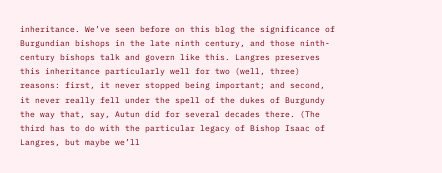inheritance. We’ve seen before on this blog the significance of Burgundian bishops in the late ninth century, and those ninth-century bishops talk and govern like this. Langres preserves this inheritance particularly well for two (well, three) reasons: first, it never stopped being important; and second, it never really fell under the spell of the dukes of Burgundy the way that, say, Autun did for several decades there. (The third has to do with the particular legacy of Bishop Isaac of Langres, but maybe we’ll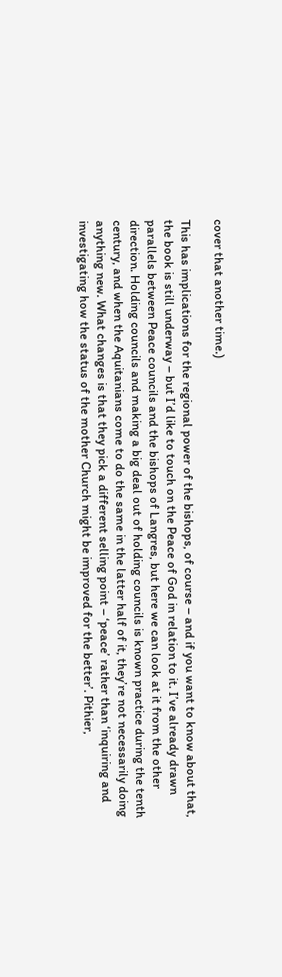cover that another time.)

This has implications for the regional power of the bishops, of course – and if you want to know about that, the book is still underway – but I’d like to touch on the Peace of God in relation to it. I’ve already drawn parallels between Peace councils and the bishops of Langres, but here we can look at it from the other direction. Holding councils and making a big deal out of holding councils is known practice during the tenth century, and when the Aquitanians come to do the same in the latter half of it, they’re not necessarily doing anything new. What changes is that they pick a different selling point – ‘peace’ rather than ‘inquiring and investigating how the status of the mother Church might be improved for the better’. Pithier,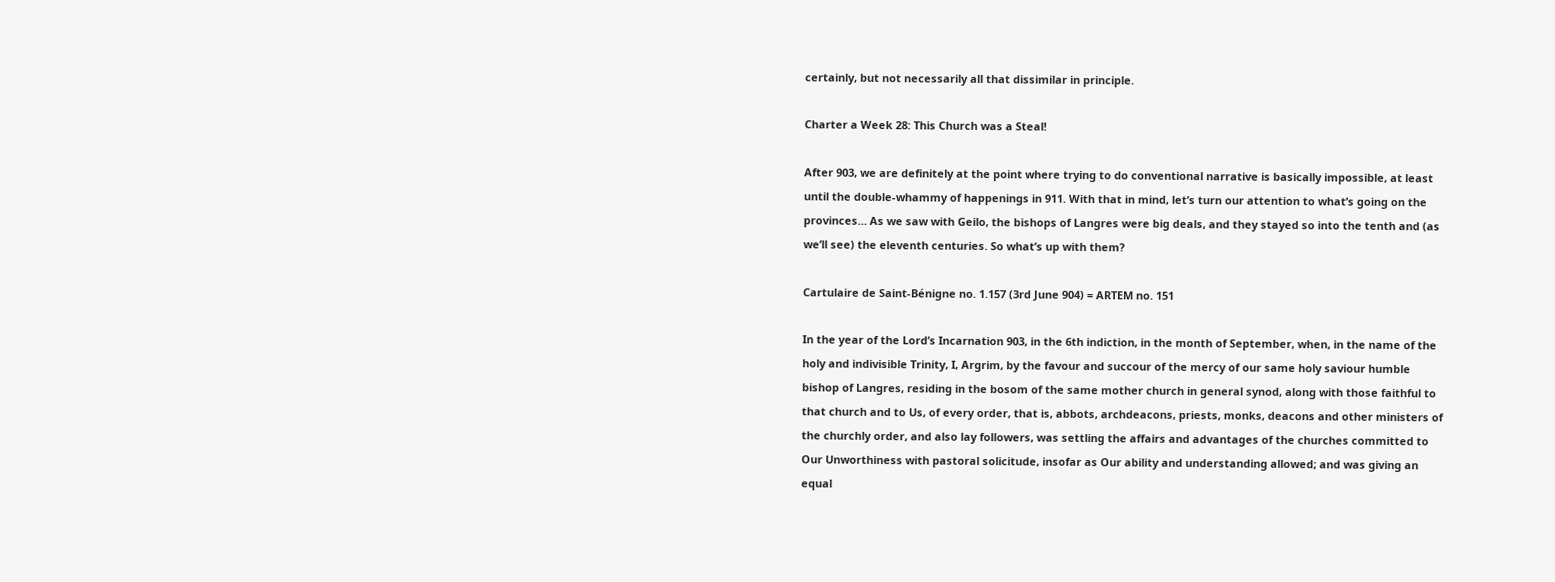certainly, but not necessarily all that dissimilar in principle.

Charter a Week 28: This Church was a Steal!

After 903, we are definitely at the point where trying to do conventional narrative is basically impossible, at least until the double-whammy of happenings in 911. With that in mind, let’s turn our attention to what’s going on the provinces… As we saw with Geilo, the bishops of Langres were big deals, and they stayed so into the tenth and (as we’ll see) the eleventh centuries. So what’s up with them?

Cartulaire de Saint-Bénigne no. 1.157 (3rd June 904) = ARTEM no. 151

In the year of the Lord’s Incarnation 903, in the 6th indiction, in the month of September, when, in the name of the holy and indivisible Trinity, I, Argrim, by the favour and succour of the mercy of our same holy saviour humble bishop of Langres, residing in the bosom of the same mother church in general synod, along with those faithful to that church and to Us, of every order, that is, abbots, archdeacons, priests, monks, deacons and other ministers of the churchly order, and also lay followers, was settling the affairs and advantages of the churches committed to Our Unworthiness with pastoral solicitude, insofar as Our ability and understanding allowed; and was giving an equal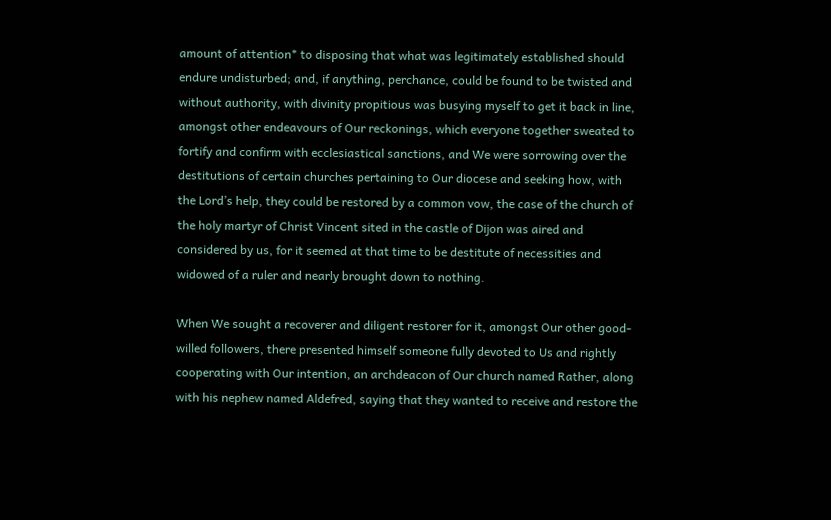amount of attention* to disposing that what was legitimately established should endure undisturbed; and, if anything, perchance, could be found to be twisted and without authority, with divinity propitious was busying myself to get it back in line, amongst other endeavours of Our reckonings, which everyone together sweated to fortify and confirm with ecclesiastical sanctions, and We were sorrowing over the destitutions of certain churches pertaining to Our diocese and seeking how, with the Lord’s help, they could be restored by a common vow, the case of the church of the holy martyr of Christ Vincent sited in the castle of Dijon was aired and considered by us, for it seemed at that time to be destitute of necessities and widowed of a ruler and nearly brought down to nothing.

When We sought a recoverer and diligent restorer for it, amongst Our other good-willed followers, there presented himself someone fully devoted to Us and rightly cooperating with Our intention, an archdeacon of Our church named Rather, along with his nephew named Aldefred, saying that they wanted to receive and restore the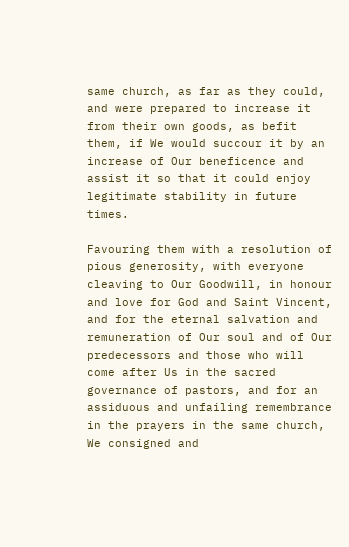same church, as far as they could, and were prepared to increase it from their own goods, as befit them, if We would succour it by an increase of Our beneficence and assist it so that it could enjoy legitimate stability in future times.

Favouring them with a resolution of pious generosity, with everyone cleaving to Our Goodwill, in honour and love for God and Saint Vincent, and for the eternal salvation and remuneration of Our soul and of Our predecessors and those who will come after Us in the sacred governance of pastors, and for an assiduous and unfailing remembrance in the prayers in the same church, We consigned and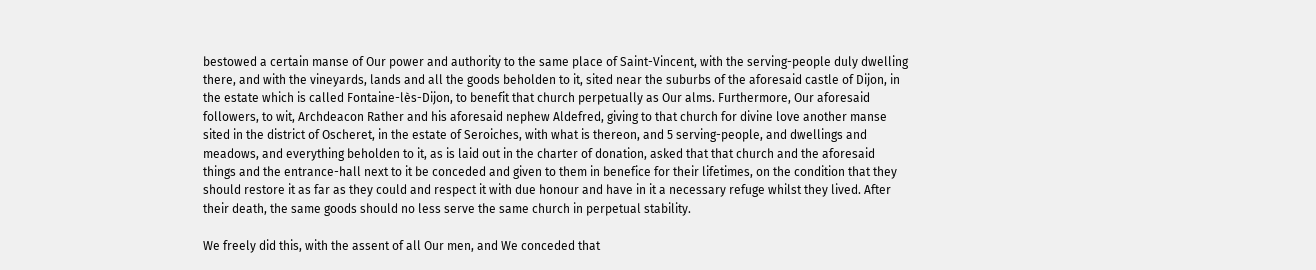bestowed a certain manse of Our power and authority to the same place of Saint-Vincent, with the serving-people duly dwelling there, and with the vineyards, lands and all the goods beholden to it, sited near the suburbs of the aforesaid castle of Dijon, in the estate which is called Fontaine-lès-Dijon, to benefit that church perpetually as Our alms. Furthermore, Our aforesaid followers, to wit, Archdeacon Rather and his aforesaid nephew Aldefred, giving to that church for divine love another manse sited in the district of Oscheret, in the estate of Seroiches, with what is thereon, and 5 serving-people, and dwellings and meadows, and everything beholden to it, as is laid out in the charter of donation, asked that that church and the aforesaid things and the entrance-hall next to it be conceded and given to them in benefice for their lifetimes, on the condition that they should restore it as far as they could and respect it with due honour and have in it a necessary refuge whilst they lived. After their death, the same goods should no less serve the same church in perpetual stability.

We freely did this, with the assent of all Our men, and We conceded that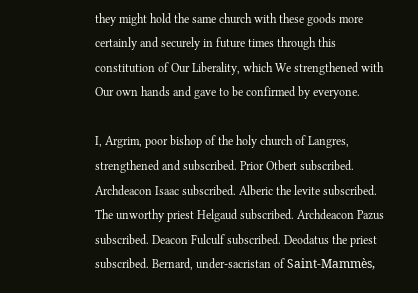they might hold the same church with these goods more certainly and securely in future times through this constitution of Our Liberality, which We strengthened with Our own hands and gave to be confirmed by everyone.

I, Argrim, poor bishop of the holy church of Langres, strengthened and subscribed. Prior Otbert subscribed. Archdeacon Isaac subscribed. Alberic the levite subscribed. The unworthy priest Helgaud subscribed. Archdeacon Pazus subscribed. Deacon Fulculf subscribed. Deodatus the priest subscribed. Bernard, under-sacristan of Saint-Mammès,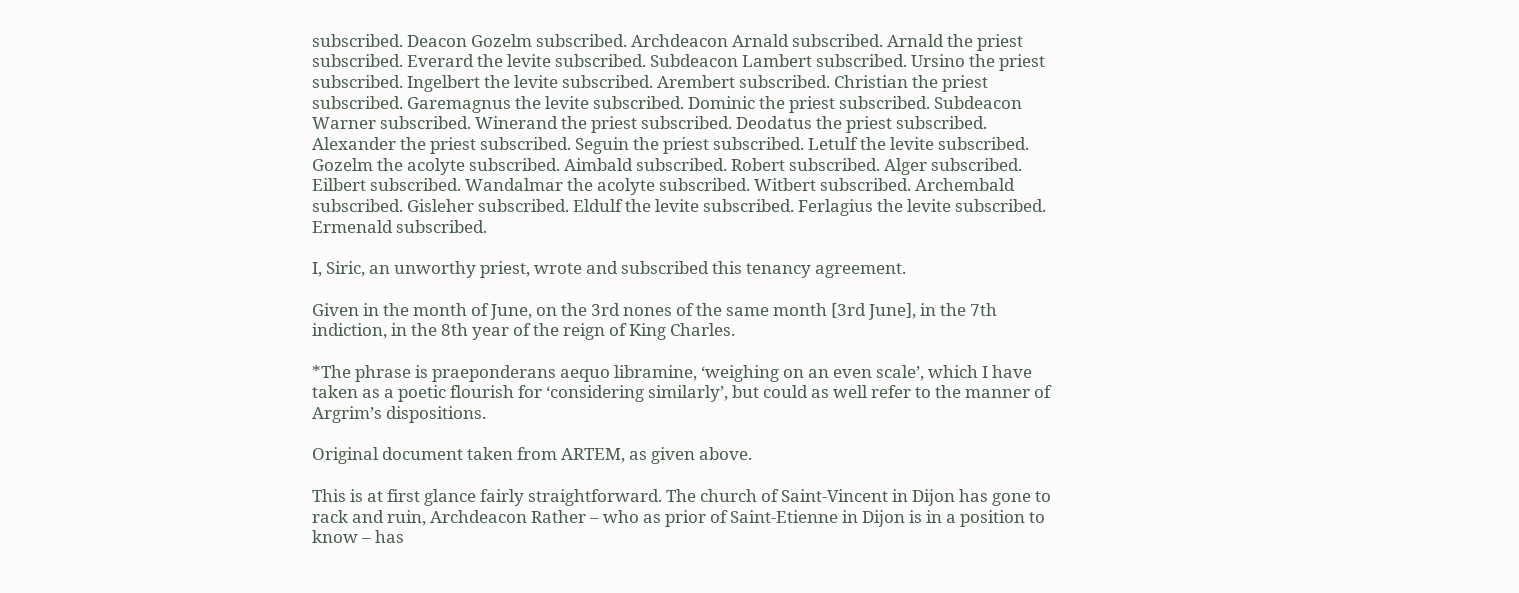subscribed. Deacon Gozelm subscribed. Archdeacon Arnald subscribed. Arnald the priest subscribed. Everard the levite subscribed. Subdeacon Lambert subscribed. Ursino the priest subscribed. Ingelbert the levite subscribed. Arembert subscribed. Christian the priest subscribed. Garemagnus the levite subscribed. Dominic the priest subscribed. Subdeacon Warner subscribed. Winerand the priest subscribed. Deodatus the priest subscribed. Alexander the priest subscribed. Seguin the priest subscribed. Letulf the levite subscribed. Gozelm the acolyte subscribed. Aimbald subscribed. Robert subscribed. Alger subscribed. Eilbert subscribed. Wandalmar the acolyte subscribed. Witbert subscribed. Archembald subscribed. Gisleher subscribed. Eldulf the levite subscribed. Ferlagius the levite subscribed. Ermenald subscribed.

I, Siric, an unworthy priest, wrote and subscribed this tenancy agreement.

Given in the month of June, on the 3rd nones of the same month [3rd June], in the 7th indiction, in the 8th year of the reign of King Charles.

*The phrase is praeponderans aequo libramine, ‘weighing on an even scale’, which I have taken as a poetic flourish for ‘considering similarly’, but could as well refer to the manner of Argrim’s dispositions.

Original document taken from ARTEM, as given above.

This is at first glance fairly straightforward. The church of Saint-Vincent in Dijon has gone to rack and ruin, Archdeacon Rather – who as prior of Saint-Etienne in Dijon is in a position to know – has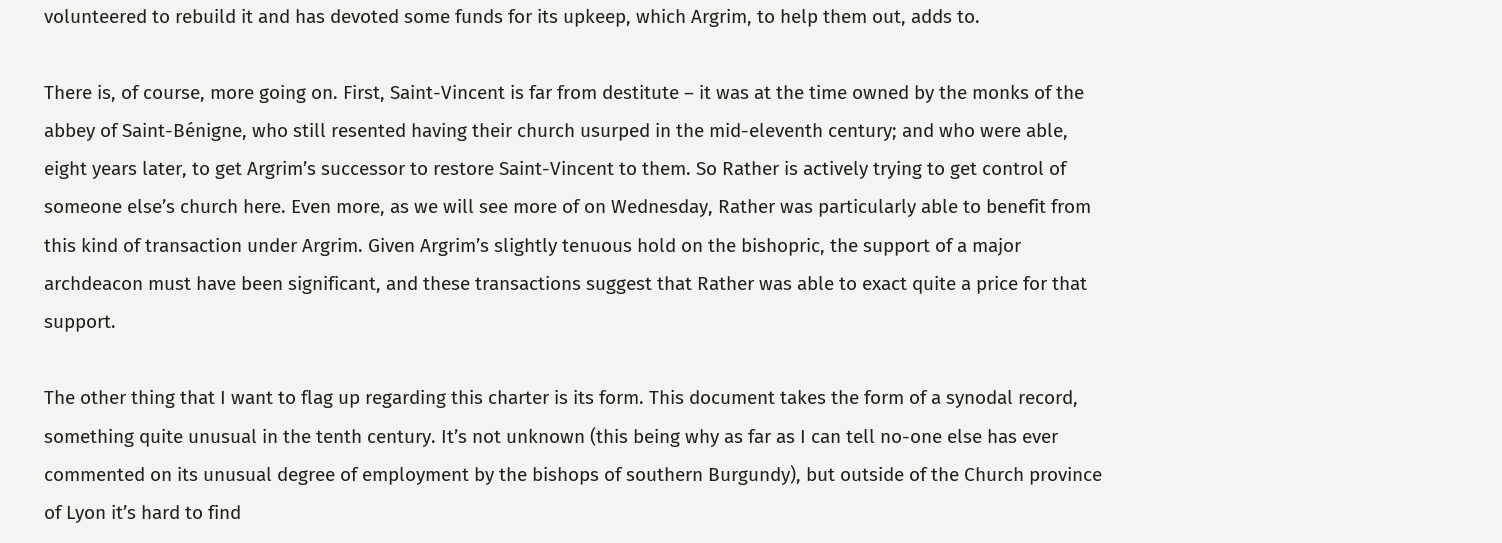volunteered to rebuild it and has devoted some funds for its upkeep, which Argrim, to help them out, adds to.

There is, of course, more going on. First, Saint-Vincent is far from destitute – it was at the time owned by the monks of the abbey of Saint-Bénigne, who still resented having their church usurped in the mid-eleventh century; and who were able, eight years later, to get Argrim’s successor to restore Saint-Vincent to them. So Rather is actively trying to get control of someone else’s church here. Even more, as we will see more of on Wednesday, Rather was particularly able to benefit from this kind of transaction under Argrim. Given Argrim’s slightly tenuous hold on the bishopric, the support of a major archdeacon must have been significant, and these transactions suggest that Rather was able to exact quite a price for that support.

The other thing that I want to flag up regarding this charter is its form. This document takes the form of a synodal record, something quite unusual in the tenth century. It’s not unknown (this being why as far as I can tell no-one else has ever commented on its unusual degree of employment by the bishops of southern Burgundy), but outside of the Church province of Lyon it’s hard to find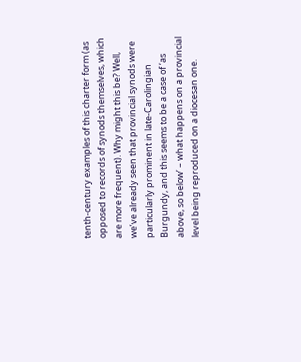tenth-century examples of this charter form (as opposed to records of synods themselves, which are more frequent). Why might this be? Well, we’ve already seen that provincial synods were particularly prominent in late-Carolingian Burgundy, and this seems to be a case of ‘as above, so below’ – what happens on a provincial level being reproduced on a diocesan one.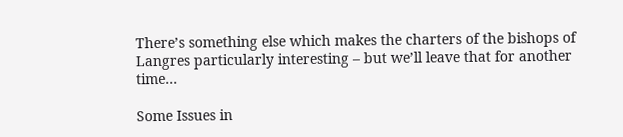There’s something else which makes the charters of the bishops of Langres particularly interesting – but we’ll leave that for another time…

Some Issues in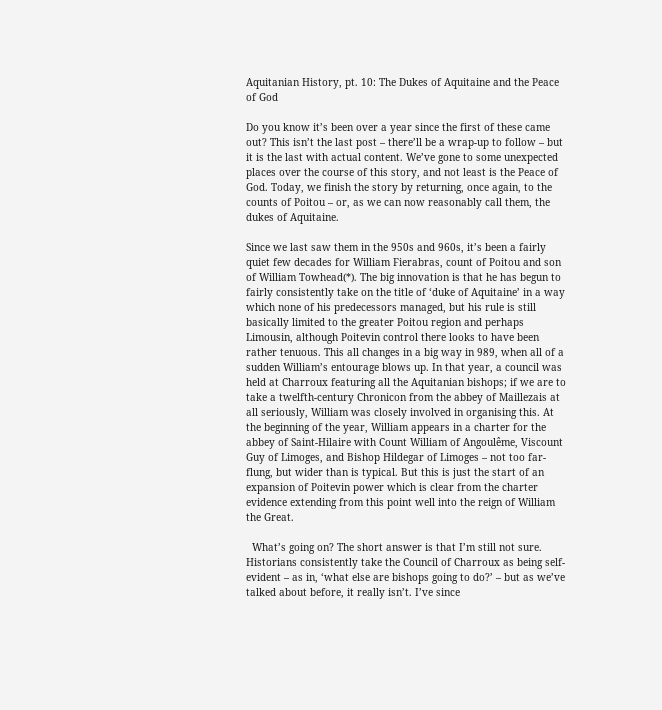Aquitanian History, pt. 10: The Dukes of Aquitaine and the Peace of God

Do you know it’s been over a year since the first of these came out? This isn’t the last post – there’ll be a wrap-up to follow – but it is the last with actual content. We’ve gone to some unexpected places over the course of this story, and not least is the Peace of God. Today, we finish the story by returning, once again, to the counts of Poitou – or, as we can now reasonably call them, the dukes of Aquitaine.

Since we last saw them in the 950s and 960s, it’s been a fairly quiet few decades for William Fierabras, count of Poitou and son of William Towhead(*). The big innovation is that he has begun to fairly consistently take on the title of ‘duke of Aquitaine’ in a way which none of his predecessors managed, but his rule is still basically limited to the greater Poitou region and perhaps Limousin, although Poitevin control there looks to have been rather tenuous. This all changes in a big way in 989, when all of a sudden William’s entourage blows up. In that year, a council was held at Charroux featuring all the Aquitanian bishops; if we are to take a twelfth-century Chronicon from the abbey of Maillezais at all seriously, William was closely involved in organising this. At the beginning of the year, William appears in a charter for the abbey of Saint-Hilaire with Count William of Angoulême, Viscount Guy of Limoges, and Bishop Hildegar of Limoges – not too far-flung, but wider than is typical. But this is just the start of an expansion of Poitevin power which is clear from the charter evidence extending from this point well into the reign of William the Great.

  What’s going on? The short answer is that I’m still not sure. Historians consistently take the Council of Charroux as being self-evident – as in, ‘what else are bishops going to do?’ – but as we’ve talked about before, it really isn’t. I’ve since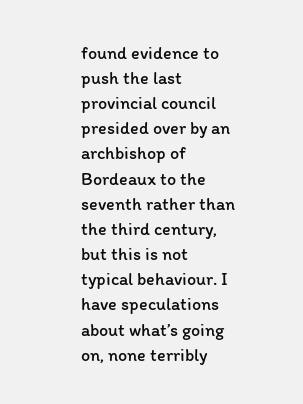found evidence to push the last provincial council presided over by an archbishop of Bordeaux to the seventh rather than the third century, but this is not typical behaviour. I have speculations about what’s going on, none terribly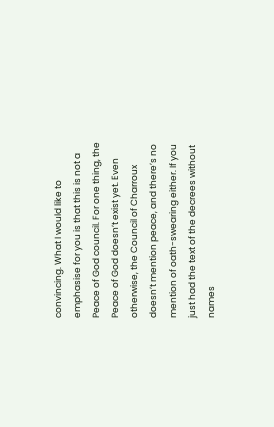convincing. What I would like to emphasise for you is that this is not a Peace of God council. For one thing, the Peace of God doesn’t exist yet. Even otherwise, the Council of Charroux doesn’t mention peace, and there’s no mention of oath-swearing either. If you just had the text of the decrees without names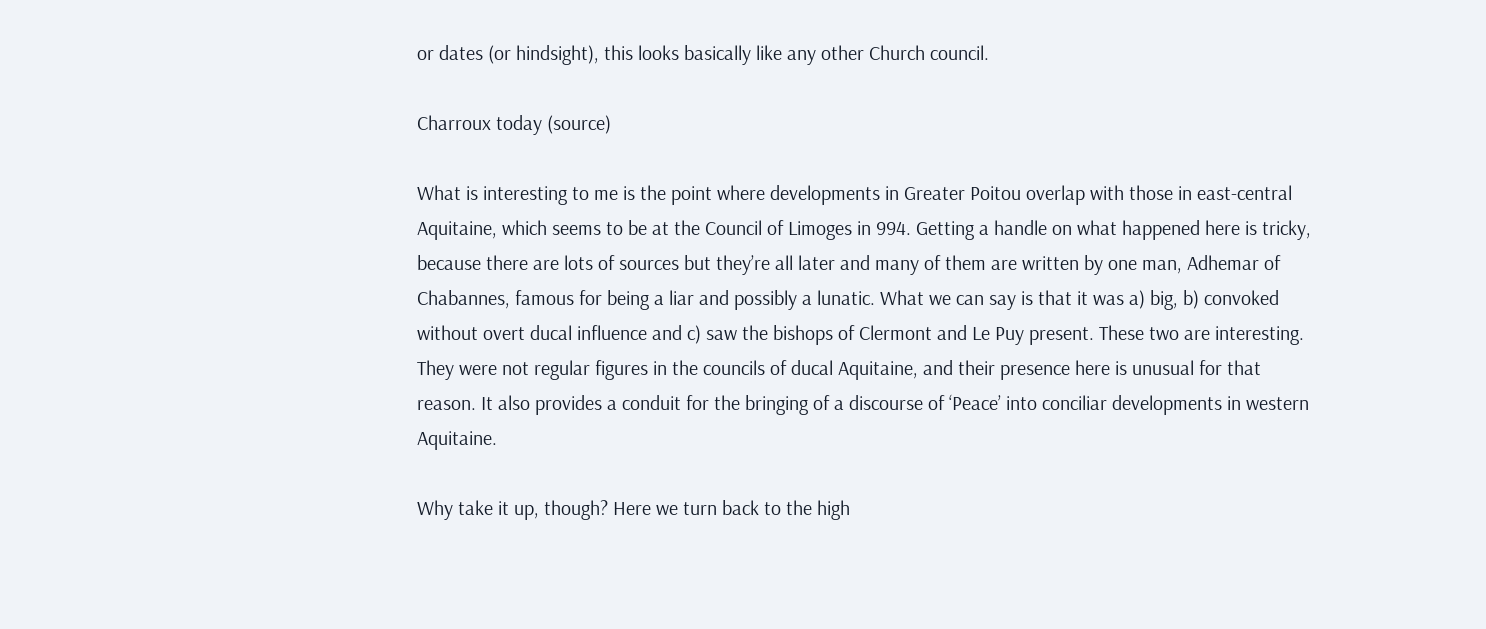or dates (or hindsight), this looks basically like any other Church council.

Charroux today (source)

What is interesting to me is the point where developments in Greater Poitou overlap with those in east-central Aquitaine, which seems to be at the Council of Limoges in 994. Getting a handle on what happened here is tricky, because there are lots of sources but they’re all later and many of them are written by one man, Adhemar of Chabannes, famous for being a liar and possibly a lunatic. What we can say is that it was a) big, b) convoked without overt ducal influence and c) saw the bishops of Clermont and Le Puy present. These two are interesting. They were not regular figures in the councils of ducal Aquitaine, and their presence here is unusual for that reason. It also provides a conduit for the bringing of a discourse of ‘Peace’ into conciliar developments in western Aquitaine.

Why take it up, though? Here we turn back to the high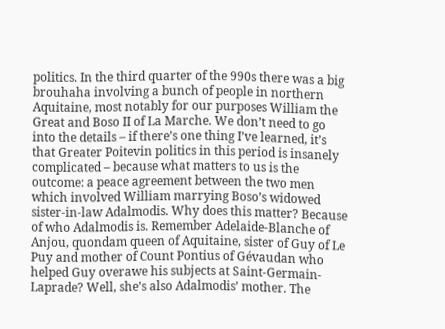politics. In the third quarter of the 990s there was a big brouhaha involving a bunch of people in northern Aquitaine, most notably for our purposes William the Great and Boso II of La Marche. We don’t need to go into the details – if there’s one thing I’ve learned, it’s that Greater Poitevin politics in this period is insanely complicated – because what matters to us is the outcome: a peace agreement between the two men which involved William marrying Boso’s widowed sister-in-law Adalmodis. Why does this matter? Because of who Adalmodis is. Remember Adelaide-Blanche of Anjou, quondam queen of Aquitaine, sister of Guy of Le Puy and mother of Count Pontius of Gévaudan who helped Guy overawe his subjects at Saint-Germain-Laprade? Well, she’s also Adalmodis’ mother. The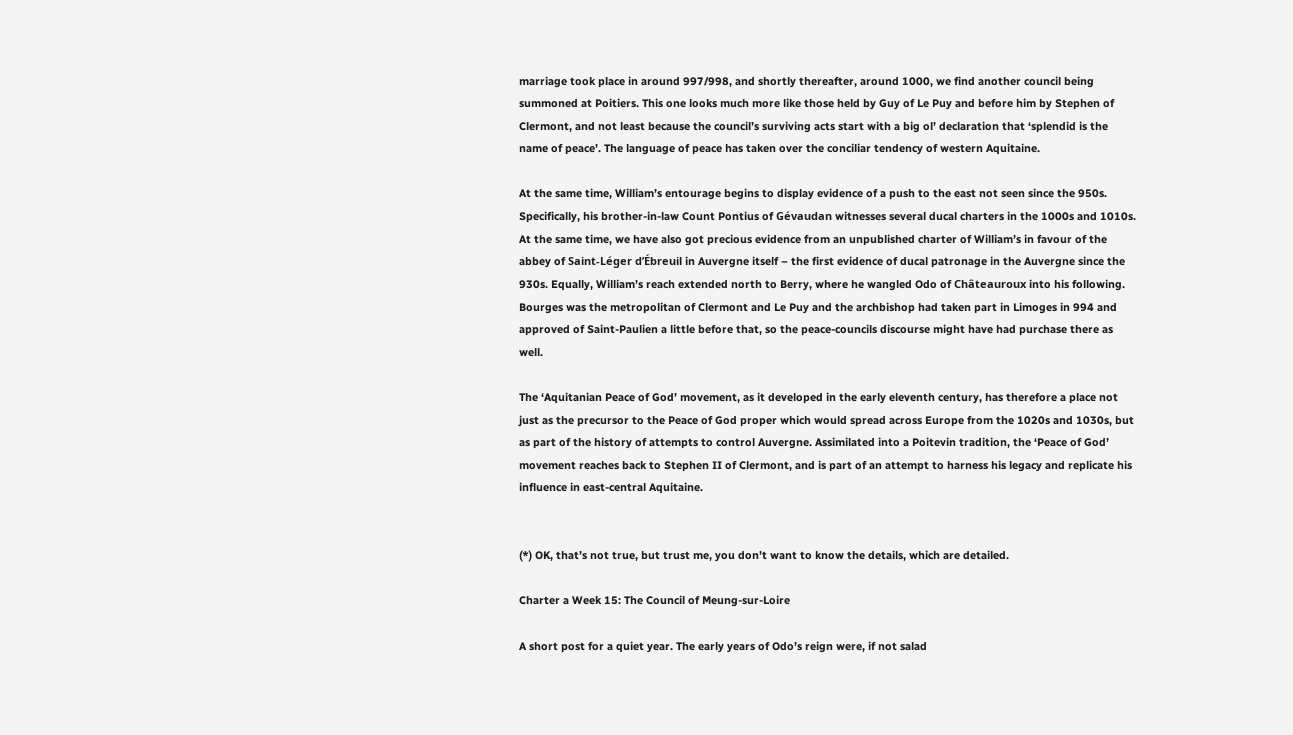marriage took place in around 997/998, and shortly thereafter, around 1000, we find another council being summoned at Poitiers. This one looks much more like those held by Guy of Le Puy and before him by Stephen of Clermont, and not least because the council’s surviving acts start with a big ol’ declaration that ‘splendid is the name of peace’. The language of peace has taken over the conciliar tendency of western Aquitaine.

At the same time, William’s entourage begins to display evidence of a push to the east not seen since the 950s. Specifically, his brother-in-law Count Pontius of Gévaudan witnesses several ducal charters in the 1000s and 1010s. At the same time, we have also got precious evidence from an unpublished charter of William’s in favour of the abbey of Saint-Léger d’Ébreuil in Auvergne itself – the first evidence of ducal patronage in the Auvergne since the 930s. Equally, William’s reach extended north to Berry, where he wangled Odo of Châteauroux into his following. Bourges was the metropolitan of Clermont and Le Puy and the archbishop had taken part in Limoges in 994 and approved of Saint-Paulien a little before that, so the peace-councils discourse might have had purchase there as well.

The ‘Aquitanian Peace of God’ movement, as it developed in the early eleventh century, has therefore a place not just as the precursor to the Peace of God proper which would spread across Europe from the 1020s and 1030s, but as part of the history of attempts to control Auvergne. Assimilated into a Poitevin tradition, the ‘Peace of God’ movement reaches back to Stephen II of Clermont, and is part of an attempt to harness his legacy and replicate his influence in east-central Aquitaine.


(*) OK, that’s not true, but trust me, you don’t want to know the details, which are detailed.

Charter a Week 15: The Council of Meung-sur-Loire

A short post for a quiet year. The early years of Odo’s reign were, if not salad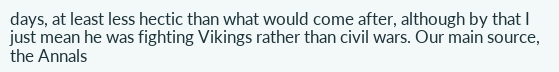days, at least less hectic than what would come after, although by that I just mean he was fighting Vikings rather than civil wars. Our main source, the Annals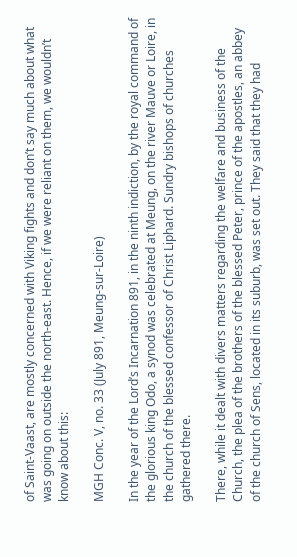of Saint-Vaast, are mostly concerned with Viking fights and don’t say much about what was going on outside the north-east. Hence, if we were reliant on them, we wouldn’t know about this:

MGH Conc. V, no. 33 (July 891, Meung-sur-Loire)

In the year of the Lord’s Incarnation 891, in the ninth indiction, by the royal command of the glorious king Odo, a synod was celebrated at Meung, on the river Mauve or Loire, in the church of the blessed confessor of Christ Liphard. Sundry bishops of churches gathered there.

There, while it dealt with divers matters regarding the welfare and business of the Church, the plea of the brothers of the blessed Peter, prince of the apostles, an abbey of the church of Sens, located in its suburb, was set out. They said that they had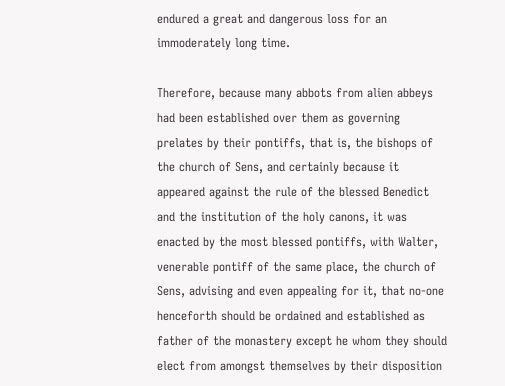endured a great and dangerous loss for an immoderately long time.

Therefore, because many abbots from alien abbeys had been established over them as governing prelates by their pontiffs, that is, the bishops of the church of Sens, and certainly because it appeared against the rule of the blessed Benedict and the institution of the holy canons, it was enacted by the most blessed pontiffs, with Walter, venerable pontiff of the same place, the church of Sens, advising and even appealing for it, that no-one henceforth should be ordained and established as father of the monastery except he whom they should elect from amongst themselves by their disposition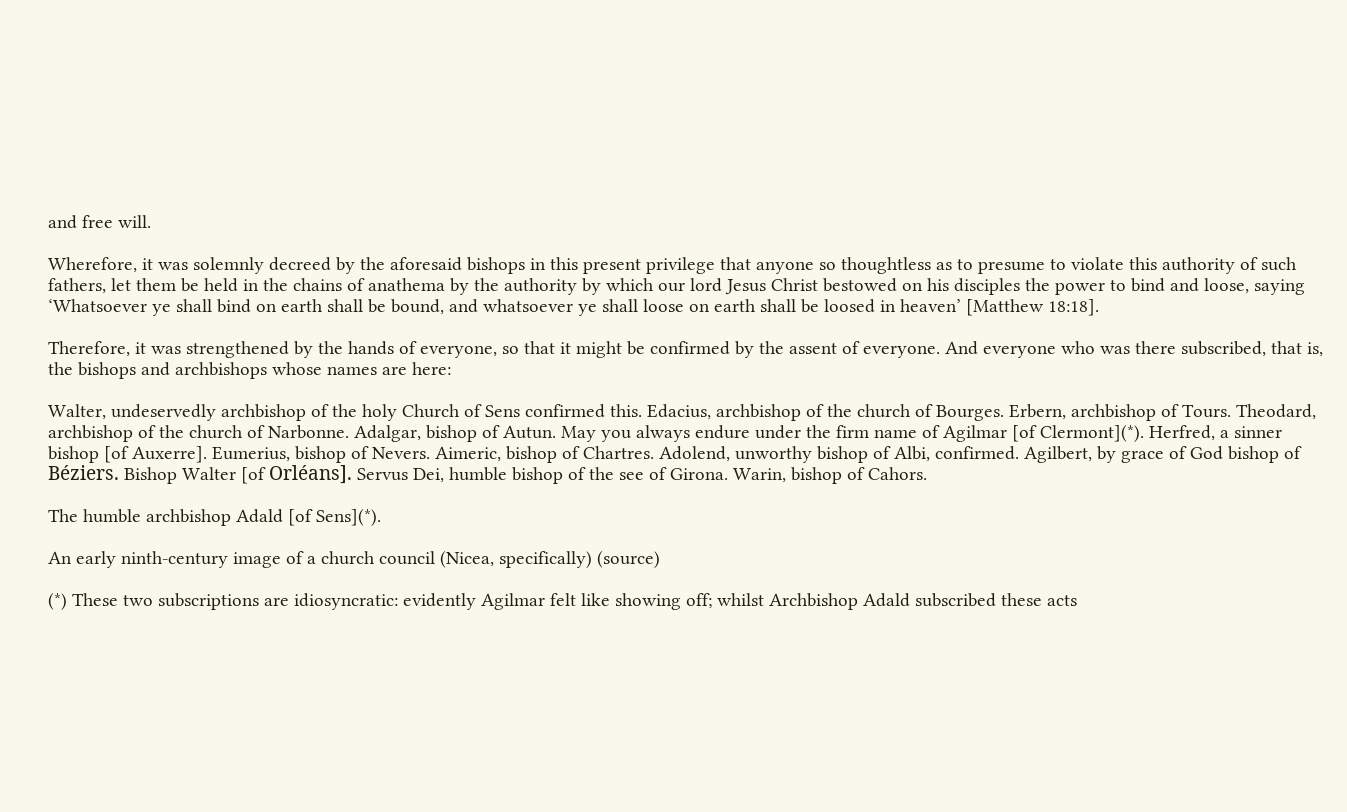and free will.

Wherefore, it was solemnly decreed by the aforesaid bishops in this present privilege that anyone so thoughtless as to presume to violate this authority of such fathers, let them be held in the chains of anathema by the authority by which our lord Jesus Christ bestowed on his disciples the power to bind and loose, saying ‘Whatsoever ye shall bind on earth shall be bound, and whatsoever ye shall loose on earth shall be loosed in heaven’ [Matthew 18:18].

Therefore, it was strengthened by the hands of everyone, so that it might be confirmed by the assent of everyone. And everyone who was there subscribed, that is, the bishops and archbishops whose names are here:

Walter, undeservedly archbishop of the holy Church of Sens confirmed this. Edacius, archbishop of the church of Bourges. Erbern, archbishop of Tours. Theodard, archbishop of the church of Narbonne. Adalgar, bishop of Autun. May you always endure under the firm name of Agilmar [of Clermont](*). Herfred, a sinner bishop [of Auxerre]. Eumerius, bishop of Nevers. Aimeric, bishop of Chartres. Adolend, unworthy bishop of Albi, confirmed. Agilbert, by grace of God bishop of Béziers. Bishop Walter [of Orléans]. Servus Dei, humble bishop of the see of Girona. Warin, bishop of Cahors.

The humble archbishop Adald [of Sens](*).

An early ninth-century image of a church council (Nicea, specifically) (source)

(*) These two subscriptions are idiosyncratic: evidently Agilmar felt like showing off; whilst Archbishop Adald subscribed these acts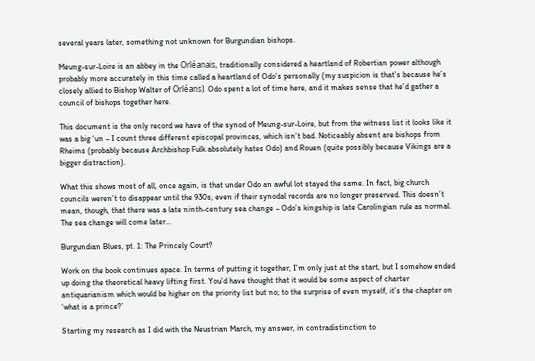several years later, something not unknown for Burgundian bishops.

Meung-sur-Loire is an abbey in the Orléanais, traditionally considered a heartland of Robertian power although probably more accurately in this time called a heartland of Odo’s personally (my suspicion is that’s because he’s closely allied to Bishop Walter of Orléans). Odo spent a lot of time here, and it makes sense that he’d gather a council of bishops together here.

This document is the only record we have of the synod of Meung-sur-Loire, but from the witness list it looks like it was a big ‘un – I count three different episcopal provinces, which isn’t bad. Noticeably absent are bishops from Rheims (probably because Archbishop Fulk absolutely hates Odo) and Rouen (quite possibly because Vikings are a bigger distraction).

What this shows most of all, once again, is that under Odo an awful lot stayed the same. In fact, big church councils weren’t to disappear until the 930s, even if their synodal records are no longer preserved. This doesn’t mean, though, that there was a late ninth-century sea change – Odo’s kingship is late Carolingian rule as normal. The sea change will come later…

Burgundian Blues, pt. 1: The Princely Court?

Work on the book continues apace. In terms of putting it together, I’m only just at the start, but I somehow ended up doing the theoretical heavy lifting first. You’d have thought that it would be some aspect of charter antiquarianism which would be higher on the priority list but no; to the surprise of even myself, it’s the chapter on ‘what is a prince?’

Starting my research as I did with the Neustrian March, my answer, in contradistinction to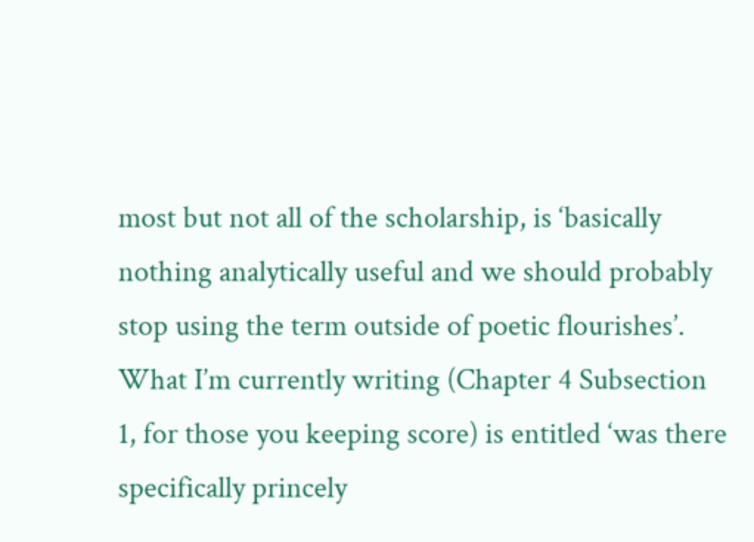most but not all of the scholarship, is ‘basically nothing analytically useful and we should probably stop using the term outside of poetic flourishes’. What I’m currently writing (Chapter 4 Subsection 1, for those you keeping score) is entitled ‘was there specifically princely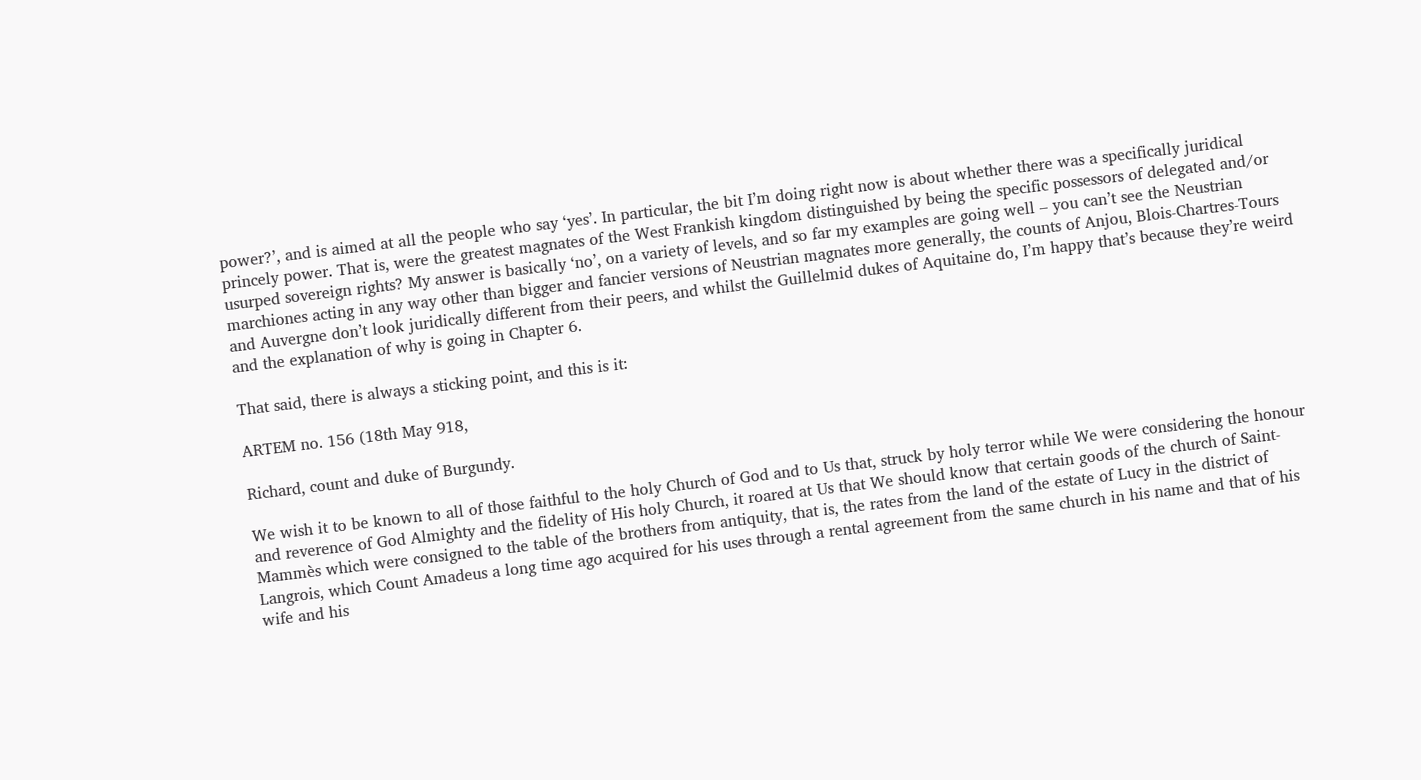power?’, and is aimed at all the people who say ‘yes’. In particular, the bit I’m doing right now is about whether there was a specifically juridical princely power. That is, were the greatest magnates of the West Frankish kingdom distinguished by being the specific possessors of delegated and/or usurped sovereign rights? My answer is basically ‘no’, on a variety of levels, and so far my examples are going well – you can’t see the Neustrian marchiones acting in any way other than bigger and fancier versions of Neustrian magnates more generally, the counts of Anjou, Blois-Chartres-Tours and Auvergne don’t look juridically different from their peers, and whilst the Guillelmid dukes of Aquitaine do, I’m happy that’s because they’re weird and the explanation of why is going in Chapter 6.

That said, there is always a sticking point, and this is it:

ARTEM no. 156 (18th May 918,

Richard, count and duke of Burgundy.

We wish it to be known to all of those faithful to the holy Church of God and to Us that, struck by holy terror while We were considering the honour and reverence of God Almighty and the fidelity of His holy Church, it roared at Us that We should know that certain goods of the church of Saint-Mammès which were consigned to the table of the brothers from antiquity, that is, the rates from the land of the estate of Lucy in the district of Langrois, which Count Amadeus a long time ago acquired for his uses through a rental agreement from the same church in his name and that of his wife and his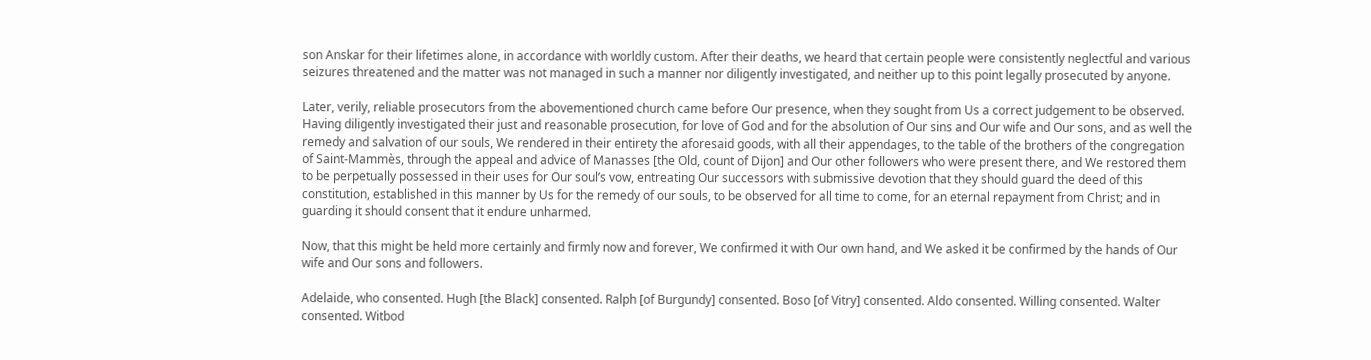son Anskar for their lifetimes alone, in accordance with worldly custom. After their deaths, we heard that certain people were consistently neglectful and various seizures threatened and the matter was not managed in such a manner nor diligently investigated, and neither up to this point legally prosecuted by anyone.

Later, verily, reliable prosecutors from the abovementioned church came before Our presence, when they sought from Us a correct judgement to be observed. Having diligently investigated their just and reasonable prosecution, for love of God and for the absolution of Our sins and Our wife and Our sons, and as well the remedy and salvation of our souls, We rendered in their entirety the aforesaid goods, with all their appendages, to the table of the brothers of the congregation of Saint-Mammès, through the appeal and advice of Manasses [the Old, count of Dijon] and Our other followers who were present there, and We restored them to be perpetually possessed in their uses for Our soul’s vow, entreating Our successors with submissive devotion that they should guard the deed of this constitution, established in this manner by Us for the remedy of our souls, to be observed for all time to come, for an eternal repayment from Christ; and in guarding it should consent that it endure unharmed.

Now, that this might be held more certainly and firmly now and forever, We confirmed it with Our own hand, and We asked it be confirmed by the hands of Our wife and Our sons and followers.

Adelaide, who consented. Hugh [the Black] consented. Ralph [of Burgundy] consented. Boso [of Vitry] consented. Aldo consented. Willing consented. Walter consented. Witbod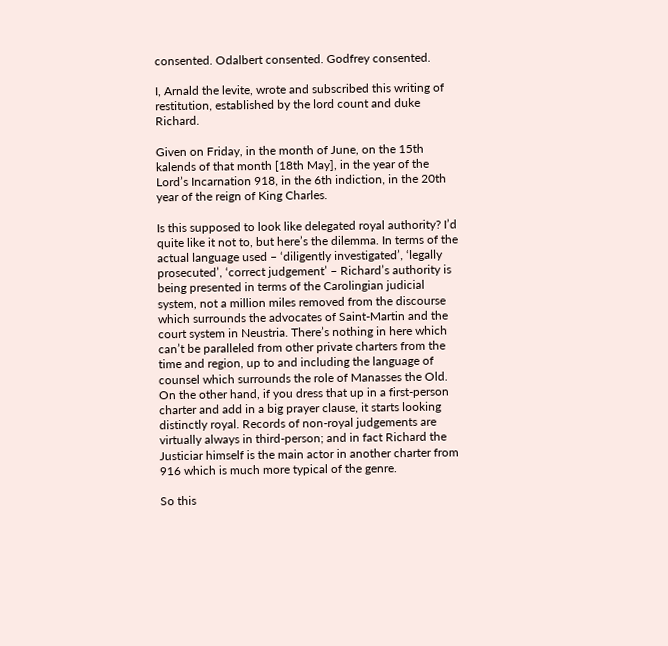consented. Odalbert consented. Godfrey consented.

I, Arnald the levite, wrote and subscribed this writing of restitution, established by the lord count and duke Richard.

Given on Friday, in the month of June, on the 15th kalends of that month [18th May], in the year of the Lord’s Incarnation 918, in the 6th indiction, in the 20th year of the reign of King Charles.

Is this supposed to look like delegated royal authority? I’d quite like it not to, but here’s the dilemma. In terms of the actual language used – ‘diligently investigated’, ‘legally prosecuted’, ‘correct judgement’ – Richard’s authority is being presented in terms of the Carolingian judicial system, not a million miles removed from the discourse which surrounds the advocates of Saint-Martin and the court system in Neustria. There’s nothing in here which can’t be paralleled from other private charters from the time and region, up to and including the language of counsel which surrounds the role of Manasses the Old. On the other hand, if you dress that up in a first-person charter and add in a big prayer clause, it starts looking distinctly royal. Records of non-royal judgements are virtually always in third-person; and in fact Richard the Justiciar himself is the main actor in another charter from 916 which is much more typical of the genre.

So this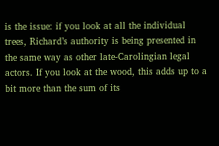is the issue: if you look at all the individual trees, Richard’s authority is being presented in the same way as other late-Carolingian legal actors. If you look at the wood, this adds up to a bit more than the sum of its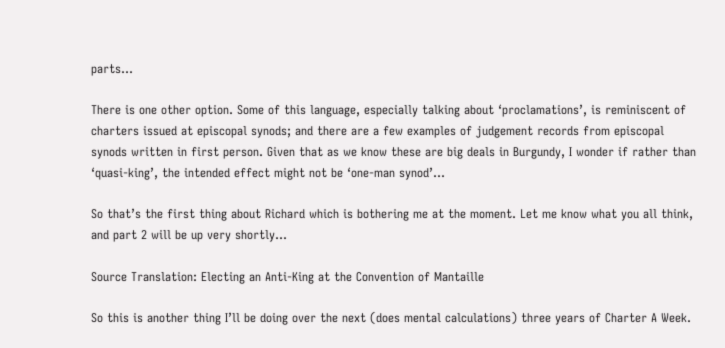parts…

There is one other option. Some of this language, especially talking about ‘proclamations’, is reminiscent of charters issued at episcopal synods; and there are a few examples of judgement records from episcopal synods written in first person. Given that as we know these are big deals in Burgundy, I wonder if rather than ‘quasi-king’, the intended effect might not be ‘one-man synod’…

So that’s the first thing about Richard which is bothering me at the moment. Let me know what you all think, and part 2 will be up very shortly…

Source Translation: Electing an Anti-King at the Convention of Mantaille

So this is another thing I’ll be doing over the next (does mental calculations) three years of Charter A Week.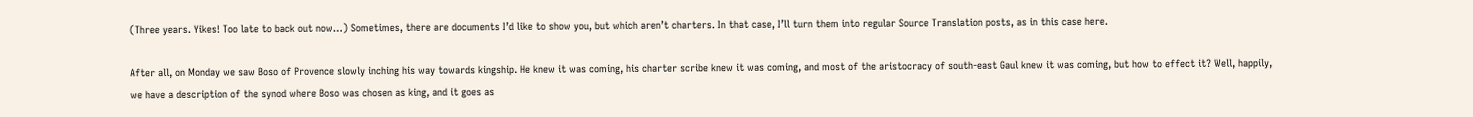(Three years. Yikes! Too late to back out now…) Sometimes, there are documents I’d like to show you, but which aren’t charters. In that case, I’ll turn them into regular Source Translation posts, as in this case here.

After all, on Monday we saw Boso of Provence slowly inching his way towards kingship. He knew it was coming, his charter scribe knew it was coming, and most of the aristocracy of south-east Gaul knew it was coming, but how to effect it? Well, happily, we have a description of the synod where Boso was chosen as king, and it goes as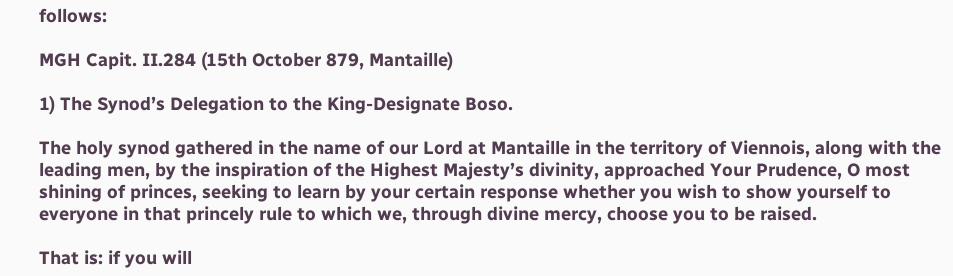follows:

MGH Capit. II.284 (15th October 879, Mantaille)

1) The Synod’s Delegation to the King-Designate Boso.

The holy synod gathered in the name of our Lord at Mantaille in the territory of Viennois, along with the leading men, by the inspiration of the Highest Majesty’s divinity, approached Your Prudence, O most shining of princes, seeking to learn by your certain response whether you wish to show yourself to everyone in that princely rule to which we, through divine mercy, choose you to be raised.

That is: if you will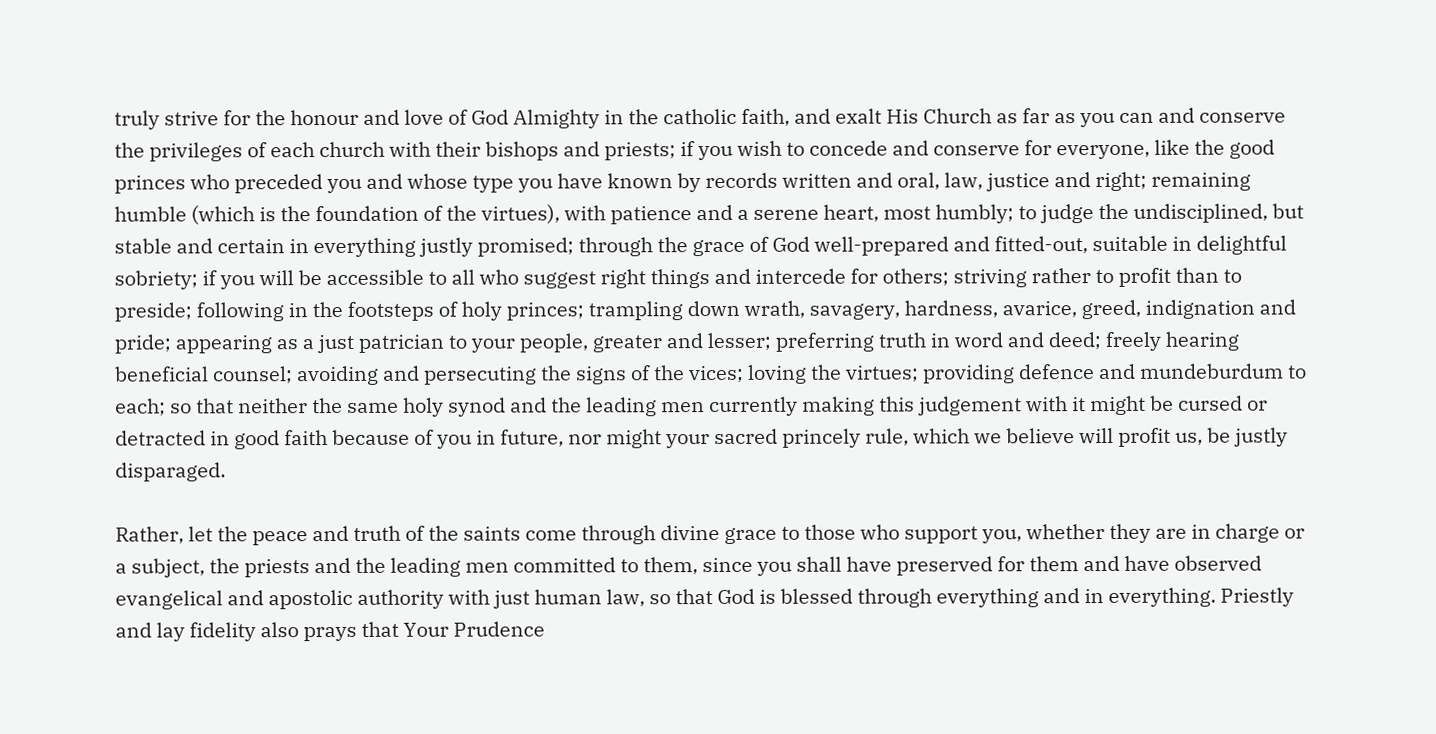truly strive for the honour and love of God Almighty in the catholic faith, and exalt His Church as far as you can and conserve the privileges of each church with their bishops and priests; if you wish to concede and conserve for everyone, like the good princes who preceded you and whose type you have known by records written and oral, law, justice and right; remaining humble (which is the foundation of the virtues), with patience and a serene heart, most humbly; to judge the undisciplined, but stable and certain in everything justly promised; through the grace of God well-prepared and fitted-out, suitable in delightful sobriety; if you will be accessible to all who suggest right things and intercede for others; striving rather to profit than to preside; following in the footsteps of holy princes; trampling down wrath, savagery, hardness, avarice, greed, indignation and pride; appearing as a just patrician to your people, greater and lesser; preferring truth in word and deed; freely hearing beneficial counsel; avoiding and persecuting the signs of the vices; loving the virtues; providing defence and mundeburdum to each; so that neither the same holy synod and the leading men currently making this judgement with it might be cursed or detracted in good faith because of you in future, nor might your sacred princely rule, which we believe will profit us, be justly disparaged.

Rather, let the peace and truth of the saints come through divine grace to those who support you, whether they are in charge or a subject, the priests and the leading men committed to them, since you shall have preserved for them and have observed evangelical and apostolic authority with just human law, so that God is blessed through everything and in everything. Priestly and lay fidelity also prays that Your Prudence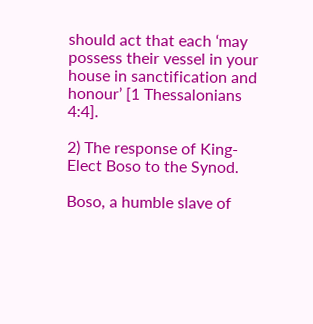should act that each ‘may possess their vessel in your house in sanctification and honour’ [1 Thessalonians 4:4].

2) The response of King-Elect Boso to the Synod.

Boso, a humble slave of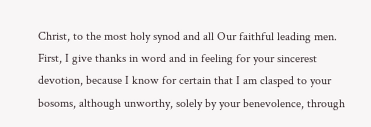Christ, to the most holy synod and all Our faithful leading men. First, I give thanks in word and in feeling for your sincerest devotion, because I know for certain that I am clasped to your bosoms, although unworthy, solely by your benevolence, through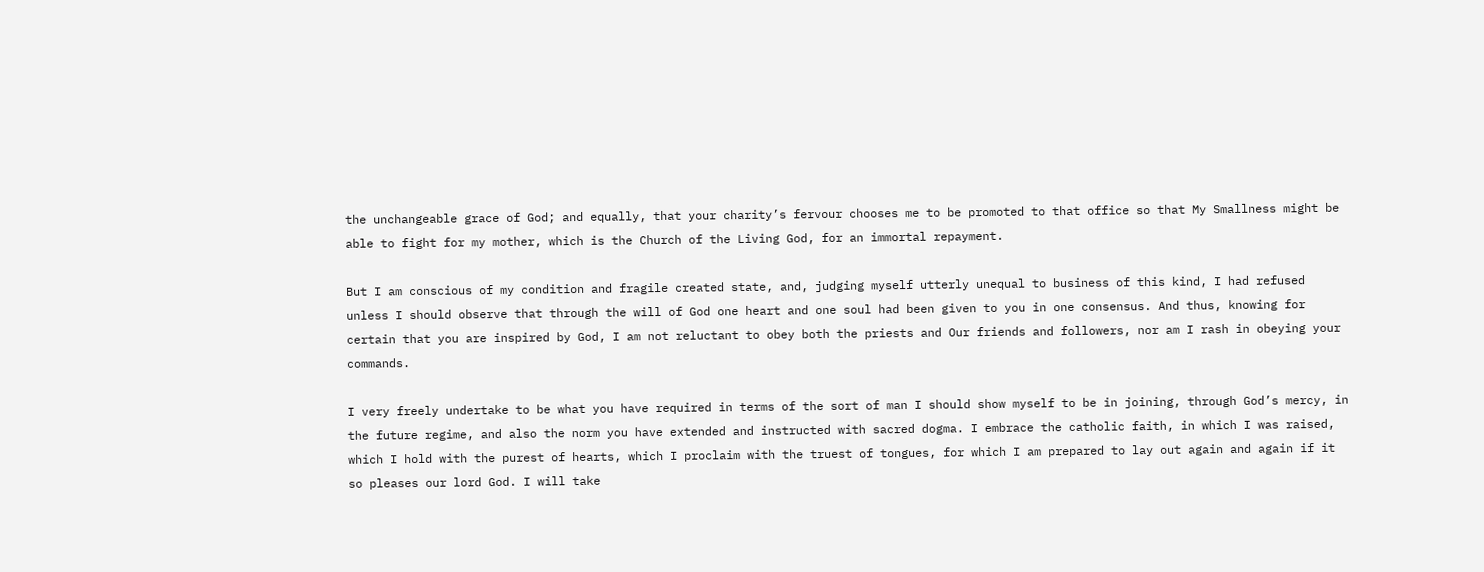the unchangeable grace of God; and equally, that your charity’s fervour chooses me to be promoted to that office so that My Smallness might be able to fight for my mother, which is the Church of the Living God, for an immortal repayment.

But I am conscious of my condition and fragile created state, and, judging myself utterly unequal to business of this kind, I had refused unless I should observe that through the will of God one heart and one soul had been given to you in one consensus. And thus, knowing for certain that you are inspired by God, I am not reluctant to obey both the priests and Our friends and followers, nor am I rash in obeying your commands.

I very freely undertake to be what you have required in terms of the sort of man I should show myself to be in joining, through God’s mercy, in the future regime, and also the norm you have extended and instructed with sacred dogma. I embrace the catholic faith, in which I was raised, which I hold with the purest of hearts, which I proclaim with the truest of tongues, for which I am prepared to lay out again and again if it so pleases our lord God. I will take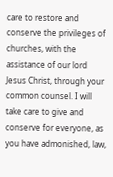care to restore and conserve the privileges of churches, with the assistance of our lord Jesus Christ, through your common counsel. I will take care to give and conserve for everyone, as you have admonished, law,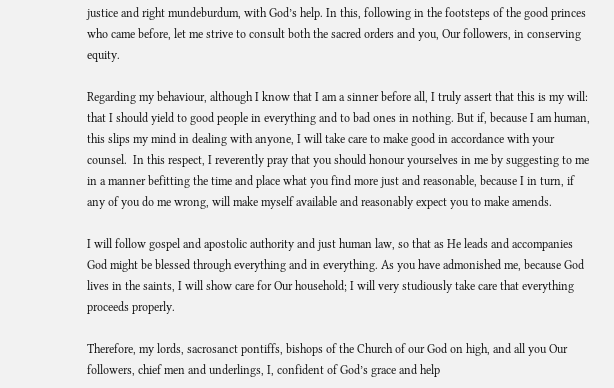justice and right mundeburdum, with God’s help. In this, following in the footsteps of the good princes who came before, let me strive to consult both the sacred orders and you, Our followers, in conserving equity.

Regarding my behaviour, although I know that I am a sinner before all, I truly assert that this is my will: that I should yield to good people in everything and to bad ones in nothing. But if, because I am human, this slips my mind in dealing with anyone, I will take care to make good in accordance with your counsel.  In this respect, I reverently pray that you should honour yourselves in me by suggesting to me in a manner befitting the time and place what you find more just and reasonable, because I in turn, if any of you do me wrong, will make myself available and reasonably expect you to make amends.

I will follow gospel and apostolic authority and just human law, so that as He leads and accompanies God might be blessed through everything and in everything. As you have admonished me, because God lives in the saints, I will show care for Our household; I will very studiously take care that everything proceeds properly.

Therefore, my lords, sacrosanct pontiffs, bishops of the Church of our God on high, and all you Our followers, chief men and underlings, I, confident of God’s grace and help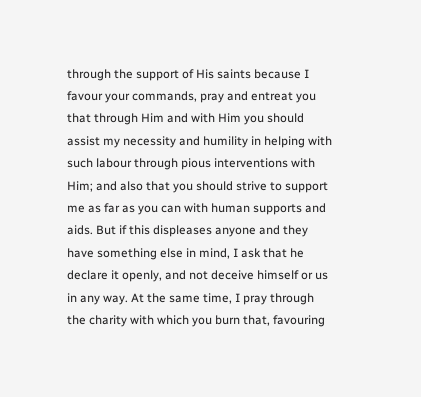through the support of His saints because I favour your commands, pray and entreat you that through Him and with Him you should assist my necessity and humility in helping with such labour through pious interventions with Him; and also that you should strive to support me as far as you can with human supports and aids. But if this displeases anyone and they have something else in mind, I ask that he declare it openly, and not deceive himself or us in any way. At the same time, I pray through the charity with which you burn that, favouring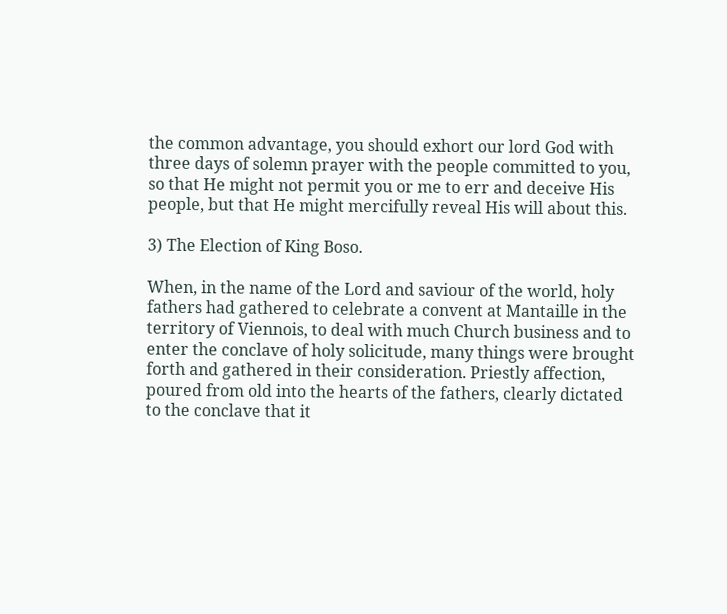the common advantage, you should exhort our lord God with three days of solemn prayer with the people committed to you, so that He might not permit you or me to err and deceive His people, but that He might mercifully reveal His will about this.

3) The Election of King Boso.

When, in the name of the Lord and saviour of the world, holy fathers had gathered to celebrate a convent at Mantaille in the territory of Viennois, to deal with much Church business and to enter the conclave of holy solicitude, many things were brought forth and gathered in their consideration. Priestly affection, poured from old into the hearts of the fathers, clearly dictated to the conclave that it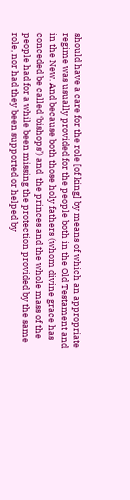should have a care for the role [of king] by means of which an appropriate regime was usually provided for the people both in the Old Testament and in the New. And because both those holy fathers (whom divine grace has conceded be called ‘bishops’) and  the princes and the whole mass of the people had for a while been missing the protection provided by the same role, nor had they been supported or helped by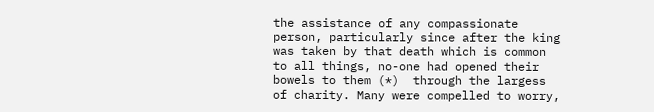the assistance of any compassionate person, particularly since after the king was taken by that death which is common to all things, no-one had opened their bowels to them (*)  through the largess of charity. Many were compelled to worry,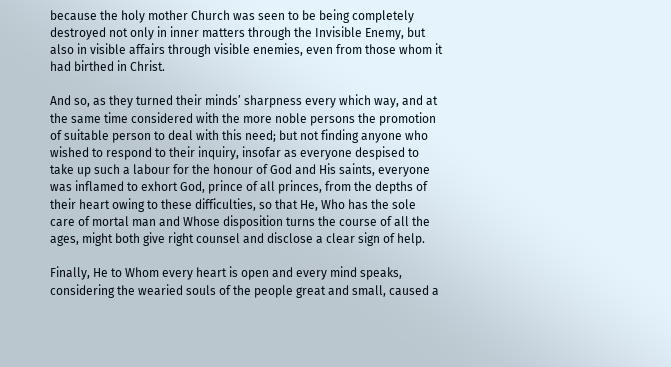because the holy mother Church was seen to be being completely destroyed not only in inner matters through the Invisible Enemy, but also in visible affairs through visible enemies, even from those whom it had birthed in Christ.

And so, as they turned their minds’ sharpness every which way, and at the same time considered with the more noble persons the promotion of suitable person to deal with this need; but not finding anyone who wished to respond to their inquiry, insofar as everyone despised to take up such a labour for the honour of God and His saints, everyone was inflamed to exhort God, prince of all princes, from the depths of their heart owing to these difficulties, so that He, Who has the sole care of mortal man and Whose disposition turns the course of all the ages, might both give right counsel and disclose a clear sign of help.

Finally, He to Whom every heart is open and every mind speaks, considering the wearied souls of the people great and small, caused a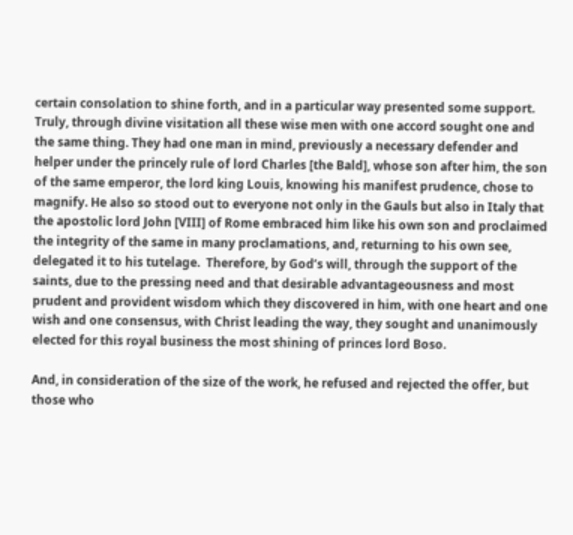certain consolation to shine forth, and in a particular way presented some support. Truly, through divine visitation all these wise men with one accord sought one and the same thing. They had one man in mind, previously a necessary defender and helper under the princely rule of lord Charles [the Bald], whose son after him, the son of the same emperor, the lord king Louis, knowing his manifest prudence, chose to magnify. He also so stood out to everyone not only in the Gauls but also in Italy that the apostolic lord John [VIII] of Rome embraced him like his own son and proclaimed the integrity of the same in many proclamations, and, returning to his own see, delegated it to his tutelage.  Therefore, by God’s will, through the support of the saints, due to the pressing need and that desirable advantageousness and most prudent and provident wisdom which they discovered in him, with one heart and one wish and one consensus, with Christ leading the way, they sought and unanimously elected for this royal business the most shining of princes lord Boso.

And, in consideration of the size of the work, he refused and rejected the offer, but those who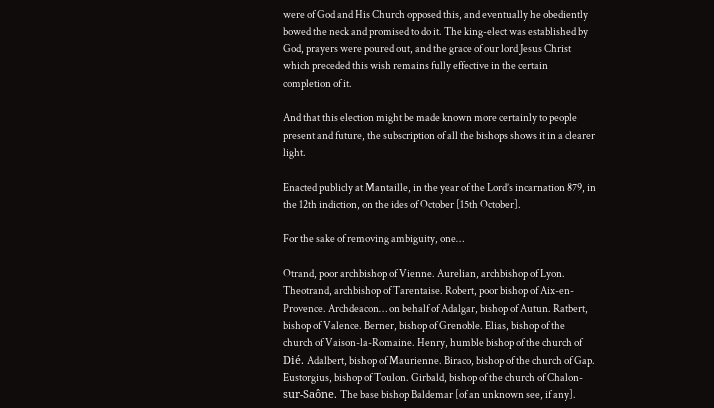were of God and His Church opposed this, and eventually he obediently bowed the neck and promised to do it. The king-elect was established by God, prayers were poured out, and the grace of our lord Jesus Christ which preceded this wish remains fully effective in the certain completion of it.

And that this election might be made known more certainly to people present and future, the subscription of all the bishops shows it in a clearer light.

Enacted publicly at Mantaille, in the year of the Lord’s incarnation 879, in the 12th indiction, on the ides of October [15th October].

For the sake of removing ambiguity, one…

Otrand, poor archbishop of Vienne. Aurelian, archbishop of Lyon. Theotrand, archbishop of Tarentaise. Robert, poor bishop of Aix-en-Provence. Archdeacon… on behalf of Adalgar, bishop of Autun. Ratbert, bishop of Valence. Berner, bishop of Grenoble. Elias, bishop of the church of Vaison-la-Romaine. Henry, humble bishop of the church of Dié. Adalbert, bishop of Maurienne. Biraco, bishop of the church of Gap. Eustorgius, bishop of Toulon. Girbald, bishop of the church of Chalon-sur-Saône. The base bishop Baldemar [of an unknown see, if any].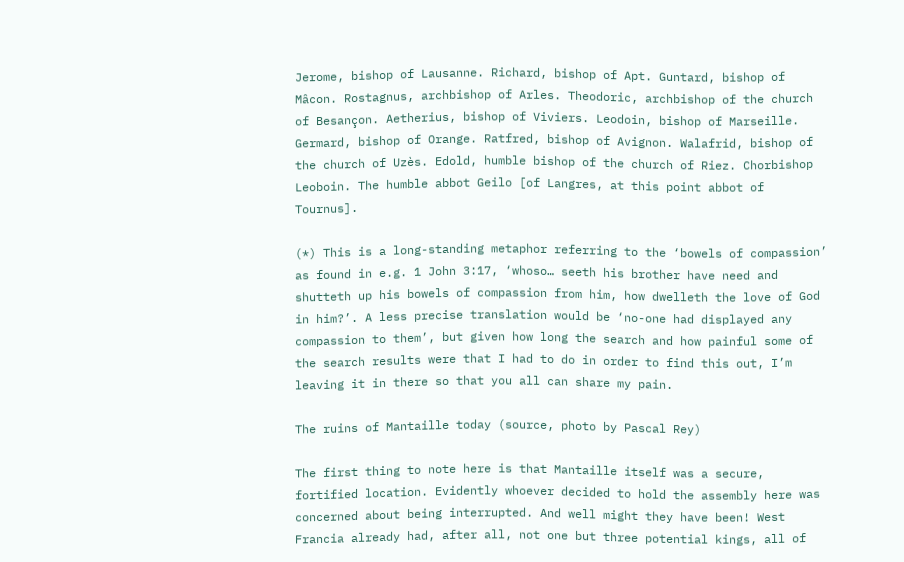Jerome, bishop of Lausanne. Richard, bishop of Apt. Guntard, bishop of Mâcon. Rostagnus, archbishop of Arles. Theodoric, archbishop of the church of Besançon. Aetherius, bishop of Viviers. Leodoin, bishop of Marseille. Germard, bishop of Orange. Ratfred, bishop of Avignon. Walafrid, bishop of the church of Uzès. Edold, humble bishop of the church of Riez. Chorbishop Leoboin. The humble abbot Geilo [of Langres, at this point abbot of Tournus].

(*) This is a long-standing metaphor referring to the ‘bowels of compassion’ as found in e.g. 1 John 3:17, ‘whoso… seeth his brother have need and shutteth up his bowels of compassion from him, how dwelleth the love of God in him?’. A less precise translation would be ‘no-one had displayed any compassion to them’, but given how long the search and how painful some of the search results were that I had to do in order to find this out, I’m leaving it in there so that you all can share my pain.

The ruins of Mantaille today (source, photo by Pascal Rey)

The first thing to note here is that Mantaille itself was a secure, fortified location. Evidently whoever decided to hold the assembly here was concerned about being interrupted. And well might they have been! West Francia already had, after all, not one but three potential kings, all of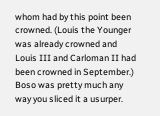whom had by this point been crowned. (Louis the Younger was already crowned and Louis III and Carloman II had been crowned in September.) Boso was pretty much any way you sliced it a usurper.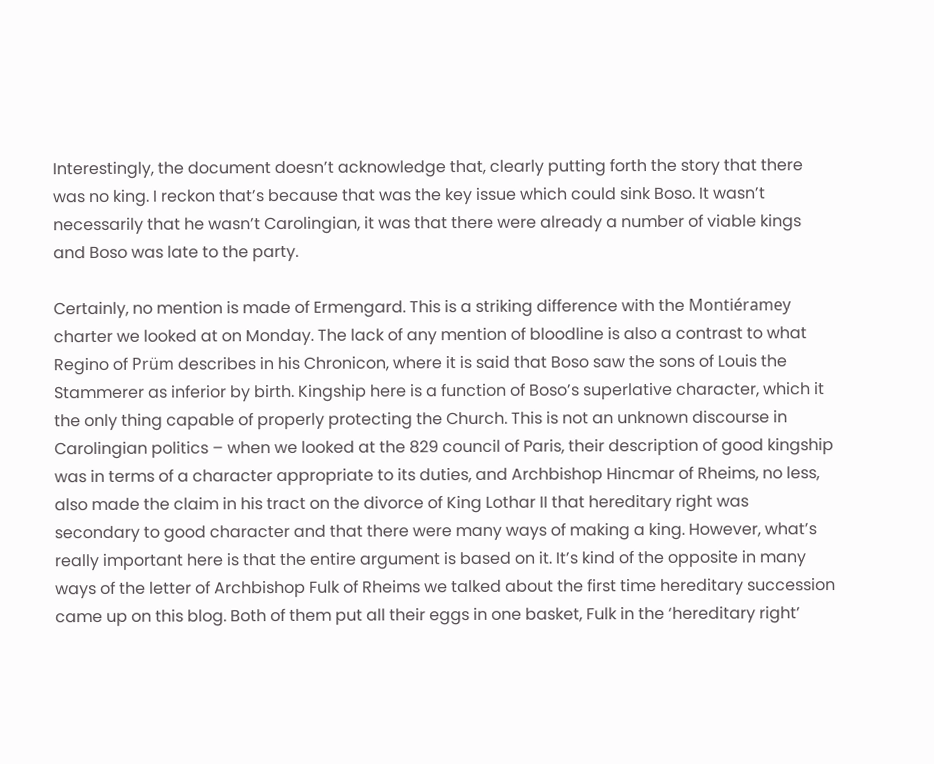Interestingly, the document doesn’t acknowledge that, clearly putting forth the story that there was no king. I reckon that’s because that was the key issue which could sink Boso. It wasn’t necessarily that he wasn’t Carolingian, it was that there were already a number of viable kings and Boso was late to the party.

Certainly, no mention is made of Ermengard. This is a striking difference with the Montiéramey charter we looked at on Monday. The lack of any mention of bloodline is also a contrast to what Regino of Prüm describes in his Chronicon, where it is said that Boso saw the sons of Louis the Stammerer as inferior by birth. Kingship here is a function of Boso’s superlative character, which it the only thing capable of properly protecting the Church. This is not an unknown discourse in Carolingian politics – when we looked at the 829 council of Paris, their description of good kingship was in terms of a character appropriate to its duties, and Archbishop Hincmar of Rheims, no less, also made the claim in his tract on the divorce of King Lothar II that hereditary right was secondary to good character and that there were many ways of making a king. However, what’s really important here is that the entire argument is based on it. It’s kind of the opposite in many ways of the letter of Archbishop Fulk of Rheims we talked about the first time hereditary succession came up on this blog. Both of them put all their eggs in one basket, Fulk in the ‘hereditary right’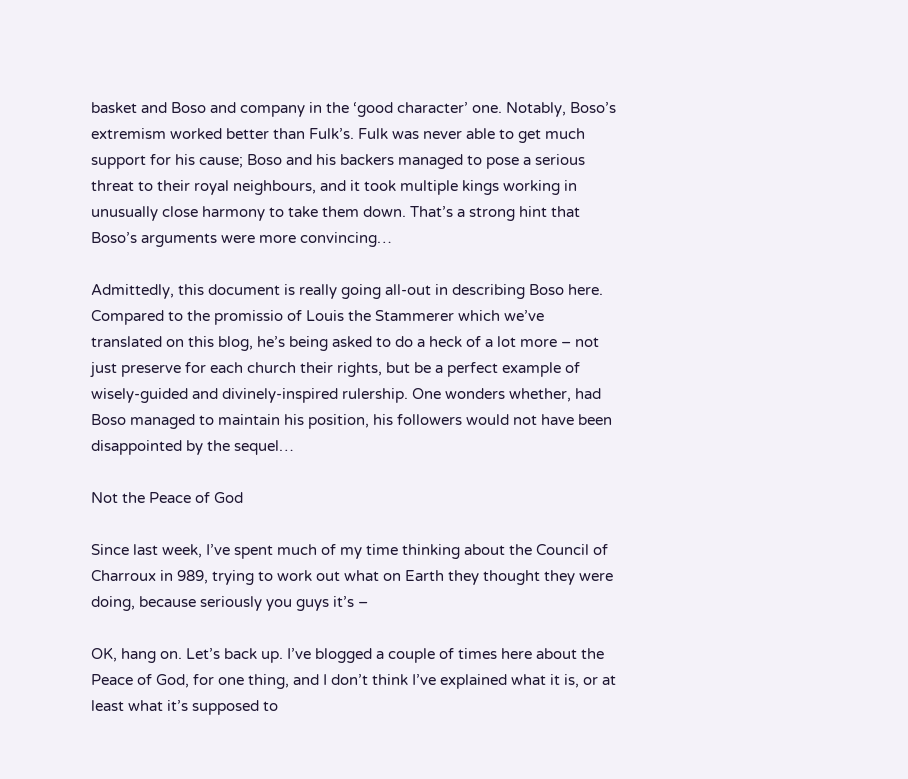basket and Boso and company in the ‘good character’ one. Notably, Boso’s extremism worked better than Fulk’s. Fulk was never able to get much support for his cause; Boso and his backers managed to pose a serious threat to their royal neighbours, and it took multiple kings working in unusually close harmony to take them down. That’s a strong hint that Boso’s arguments were more convincing…

Admittedly, this document is really going all-out in describing Boso here. Compared to the promissio of Louis the Stammerer which we’ve translated on this blog, he’s being asked to do a heck of a lot more – not just preserve for each church their rights, but be a perfect example of wisely-guided and divinely-inspired rulership. One wonders whether, had Boso managed to maintain his position, his followers would not have been disappointed by the sequel…

Not the Peace of God

Since last week, I’ve spent much of my time thinking about the Council of Charroux in 989, trying to work out what on Earth they thought they were doing, because seriously you guys it’s –

OK, hang on. Let’s back up. I’ve blogged a couple of times here about the Peace of God, for one thing, and I don’t think I’ve explained what it is, or at least what it’s supposed to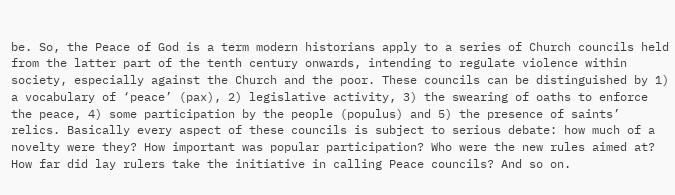be. So, the Peace of God is a term modern historians apply to a series of Church councils held from the latter part of the tenth century onwards, intending to regulate violence within society, especially against the Church and the poor. These councils can be distinguished by 1) a vocabulary of ‘peace’ (pax), 2) legislative activity, 3) the swearing of oaths to enforce the peace, 4) some participation by the people (populus) and 5) the presence of saints’ relics. Basically every aspect of these councils is subject to serious debate: how much of a novelty were they? How important was popular participation? Who were the new rules aimed at? How far did lay rulers take the initiative in calling Peace councils? And so on.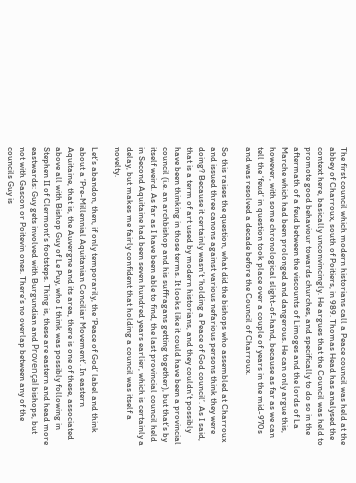The first council which modern historians call a Peace council was held at the abbey of Charroux, south of Poitiers, in 989. Thomas Head has analysed the context here, basically unconvincingly. He argues that the Council was held to promote good behaviour towards churches, and specifically to do so in the aftermath of a feud between the viscounts of Limoges and the lords of La Marche which had been prolonged and dangerous. He can only argue this, however, with some chronological slight-of-hand, because as far as we can tell the ‘feud’ in question took place over a couple of years in the mid-970s and was resolved a decade before the Council of Charroux.

So this raises the question, what did the bishops who assembled at Charroux and issued three canons against various nefarious persons think they were doing? Because it certainly wasn’t ‘holding a Peace of God council’. As I said, that is a term of art used by modern historians, and they couldn’t possibly have been thinking in those terms. It looks like it could have been a provincial council (i.e. an archbishop and his suffragans getting together), but that’s by itself weird. As far as I have been able to find, the last provincial council held in Second Aquitaine had been seven hundred years earlier, which is certainly a delay, but makes me fairly confident that holding a council was itself a novelty.

Let’s abandon, then, if only temporarily, the ‘Peace of God’ label and think about a ‘Pre-Millennial Aquitanian Conciliar Movement’. In eastern Aquitaine, that is, the Auvergne and its area, there is one of these, associated above all with Bishop Guy of Le Puy, who I think was possibly following in Stephen II of Clermont’s footsteps. Thing is, these are eastern and head more eastwards: Guy gets involved with Burgundian and Provençal bishops, but not with Gascon or Poitevin ones. There’s no overlap between any of the councils Guy is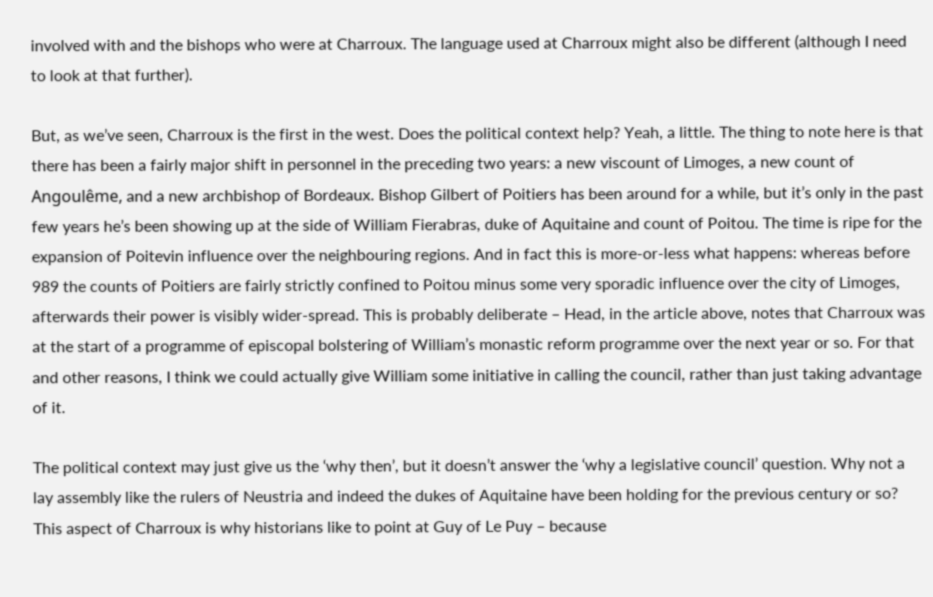involved with and the bishops who were at Charroux. The language used at Charroux might also be different (although I need to look at that further).

But, as we’ve seen, Charroux is the first in the west. Does the political context help? Yeah, a little. The thing to note here is that there has been a fairly major shift in personnel in the preceding two years: a new viscount of Limoges, a new count of Angoulême, and a new archbishop of Bordeaux. Bishop Gilbert of Poitiers has been around for a while, but it’s only in the past few years he’s been showing up at the side of William Fierabras, duke of Aquitaine and count of Poitou. The time is ripe for the expansion of Poitevin influence over the neighbouring regions. And in fact this is more-or-less what happens: whereas before 989 the counts of Poitiers are fairly strictly confined to Poitou minus some very sporadic influence over the city of Limoges, afterwards their power is visibly wider-spread. This is probably deliberate – Head, in the article above, notes that Charroux was at the start of a programme of episcopal bolstering of William’s monastic reform programme over the next year or so. For that and other reasons, I think we could actually give William some initiative in calling the council, rather than just taking advantage of it.

The political context may just give us the ‘why then’, but it doesn’t answer the ‘why a legislative council’ question. Why not a lay assembly like the rulers of Neustria and indeed the dukes of Aquitaine have been holding for the previous century or so? This aspect of Charroux is why historians like to point at Guy of Le Puy – because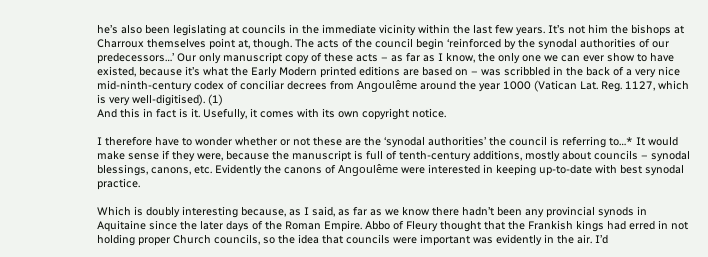he’s also been legislating at councils in the immediate vicinity within the last few years. It’s not him the bishops at Charroux themselves point at, though. The acts of the council begin ‘reinforced by the synodal authorities of our predecessors…’ Our only manuscript copy of these acts – as far as I know, the only one we can ever show to have existed, because it’s what the Early Modern printed editions are based on – was scribbled in the back of a very nice mid-ninth-century codex of conciliar decrees from Angoulême around the year 1000 (Vatican Lat. Reg. 1127, which is very well-digitised). (1)
And this in fact is it. Usefully, it comes with its own copyright notice.

I therefore have to wonder whether or not these are the ‘synodal authorities’ the council is referring to…* It would make sense if they were, because the manuscript is full of tenth-century additions, mostly about councils – synodal blessings, canons, etc. Evidently the canons of Angoulême were interested in keeping up-to-date with best synodal practice.

Which is doubly interesting because, as I said, as far as we know there hadn’t been any provincial synods in Aquitaine since the later days of the Roman Empire. Abbo of Fleury thought that the Frankish kings had erred in not holding proper Church councils, so the idea that councils were important was evidently in the air. I’d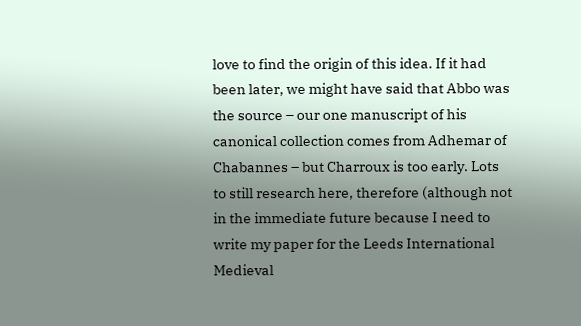love to find the origin of this idea. If it had been later, we might have said that Abbo was the source – our one manuscript of his canonical collection comes from Adhemar of Chabannes – but Charroux is too early. Lots to still research here, therefore (although not in the immediate future because I need to write my paper for the Leeds International Medieval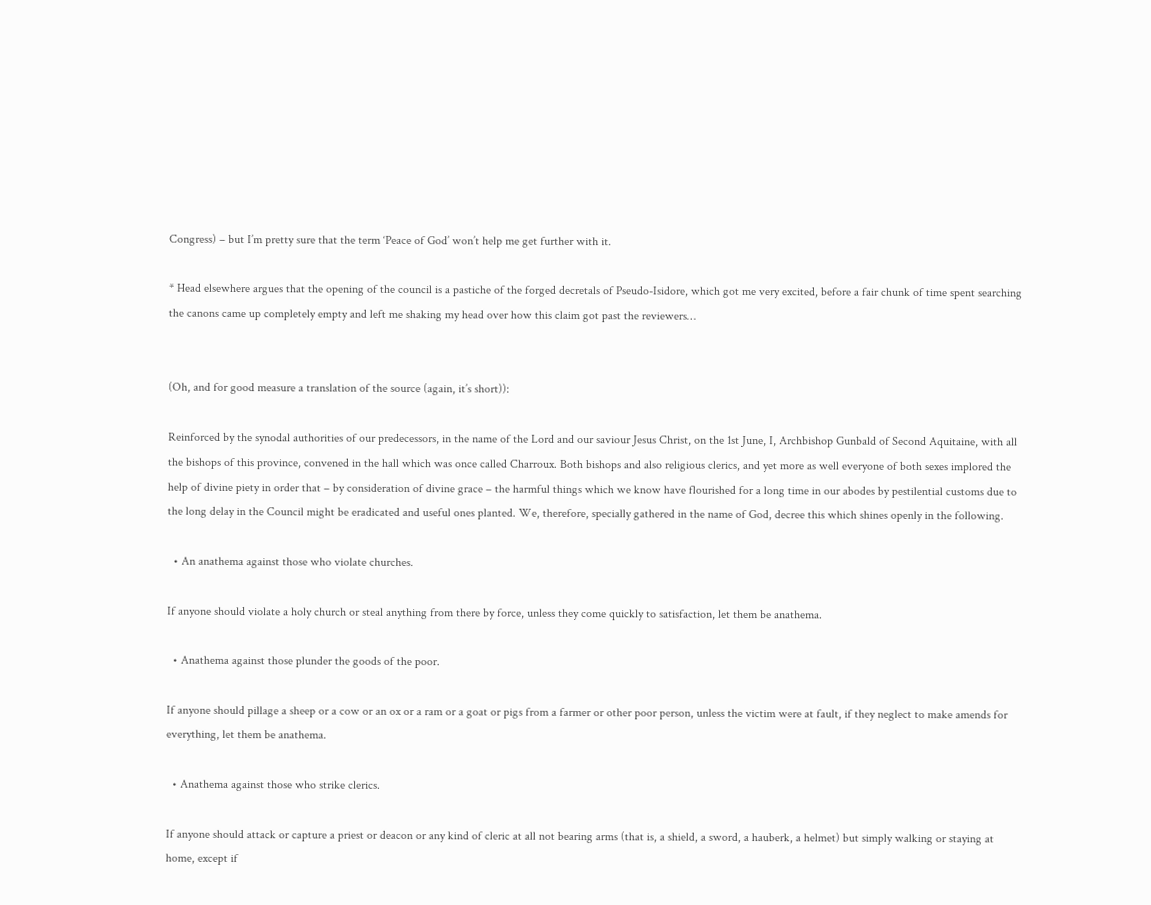Congress) – but I’m pretty sure that the term ‘Peace of God’ won’t help me get further with it.

* Head elsewhere argues that the opening of the council is a pastiche of the forged decretals of Pseudo-Isidore, which got me very excited, before a fair chunk of time spent searching the canons came up completely empty and left me shaking my head over how this claim got past the reviewers…


(Oh, and for good measure a translation of the source (again, it’s short)):

Reinforced by the synodal authorities of our predecessors, in the name of the Lord and our saviour Jesus Christ, on the 1st June, I, Archbishop Gunbald of Second Aquitaine, with all the bishops of this province, convened in the hall which was once called Charroux. Both bishops and also religious clerics, and yet more as well everyone of both sexes implored the help of divine piety in order that – by consideration of divine grace – the harmful things which we know have flourished for a long time in our abodes by pestilential customs due to the long delay in the Council might be eradicated and useful ones planted. We, therefore, specially gathered in the name of God, decree this which shines openly in the following.

  • An anathema against those who violate churches.

If anyone should violate a holy church or steal anything from there by force, unless they come quickly to satisfaction, let them be anathema.

  • Anathema against those plunder the goods of the poor.

If anyone should pillage a sheep or a cow or an ox or a ram or a goat or pigs from a farmer or other poor person, unless the victim were at fault, if they neglect to make amends for everything, let them be anathema.

  • Anathema against those who strike clerics.

If anyone should attack or capture a priest or deacon or any kind of cleric at all not bearing arms (that is, a shield, a sword, a hauberk, a helmet) but simply walking or staying at home, except if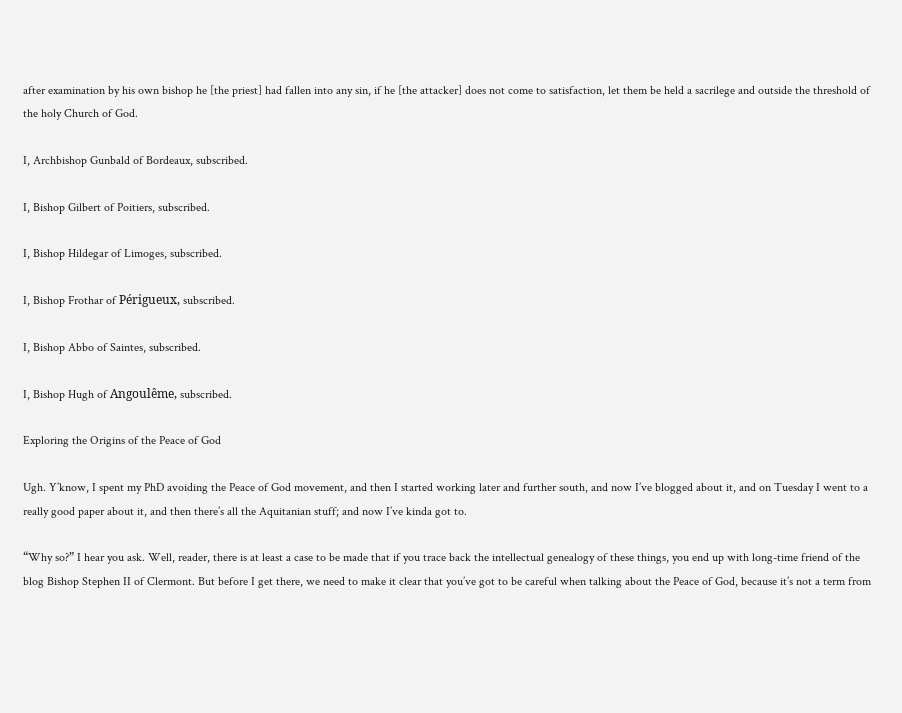after examination by his own bishop he [the priest] had fallen into any sin, if he [the attacker] does not come to satisfaction, let them be held a sacrilege and outside the threshold of the holy Church of God.

I, Archbishop Gunbald of Bordeaux, subscribed.

I, Bishop Gilbert of Poitiers, subscribed.

I, Bishop Hildegar of Limoges, subscribed.

I, Bishop Frothar of Périgueux, subscribed.

I, Bishop Abbo of Saintes, subscribed.

I, Bishop Hugh of Angoulême, subscribed.

Exploring the Origins of the Peace of God

Ugh. Y’know, I spent my PhD avoiding the Peace of God movement, and then I started working later and further south, and now I’ve blogged about it, and on Tuesday I went to a really good paper about it, and then there’s all the Aquitanian stuff; and now I’ve kinda got to.

“Why so?” I hear you ask. Well, reader, there is at least a case to be made that if you trace back the intellectual genealogy of these things, you end up with long-time friend of the blog Bishop Stephen II of Clermont. But before I get there, we need to make it clear that you’ve got to be careful when talking about the Peace of God, because it’s not a term from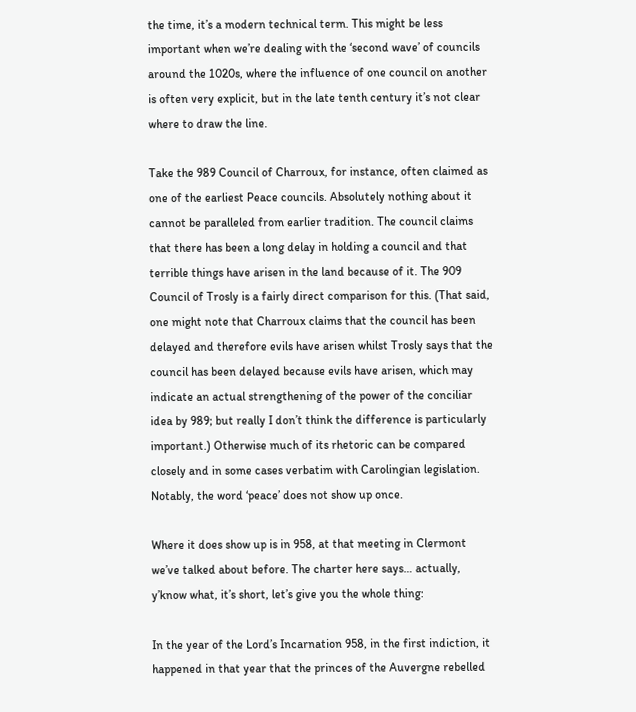the time, it’s a modern technical term. This might be less important when we’re dealing with the ‘second wave’ of councils around the 1020s, where the influence of one council on another is often very explicit, but in the late tenth century it’s not clear where to draw the line.

Take the 989 Council of Charroux, for instance, often claimed as one of the earliest Peace councils. Absolutely nothing about it cannot be paralleled from earlier tradition. The council claims that there has been a long delay in holding a council and that terrible things have arisen in the land because of it. The 909 Council of Trosly is a fairly direct comparison for this. (That said, one might note that Charroux claims that the council has been delayed and therefore evils have arisen whilst Trosly says that the council has been delayed because evils have arisen, which may indicate an actual strengthening of the power of the conciliar idea by 989; but really I don’t think the difference is particularly important.) Otherwise much of its rhetoric can be compared closely and in some cases verbatim with Carolingian legislation. Notably, the word ‘peace’ does not show up once.

Where it does show up is in 958, at that meeting in Clermont we’ve talked about before. The charter here says… actually, y’know what, it’s short, let’s give you the whole thing:

In the year of the Lord’s Incarnation 958, in the first indiction, it happened in that year that the princes of the Auvergne rebelled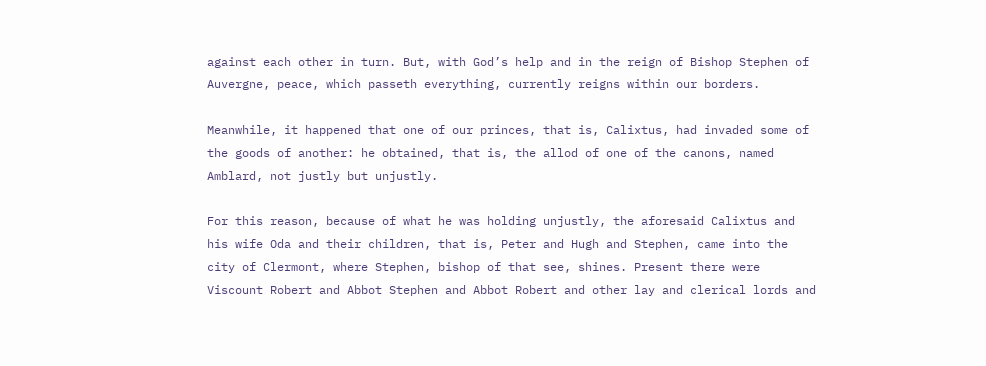against each other in turn. But, with God’s help and in the reign of Bishop Stephen of Auvergne, peace, which passeth everything, currently reigns within our borders.

Meanwhile, it happened that one of our princes, that is, Calixtus, had invaded some of the goods of another: he obtained, that is, the allod of one of the canons, named Amblard, not justly but unjustly.

For this reason, because of what he was holding unjustly, the aforesaid Calixtus and his wife Oda and their children, that is, Peter and Hugh and Stephen, came into the city of Clermont, where Stephen, bishop of that see, shines. Present there were Viscount Robert and Abbot Stephen and Abbot Robert and other lay and clerical lords and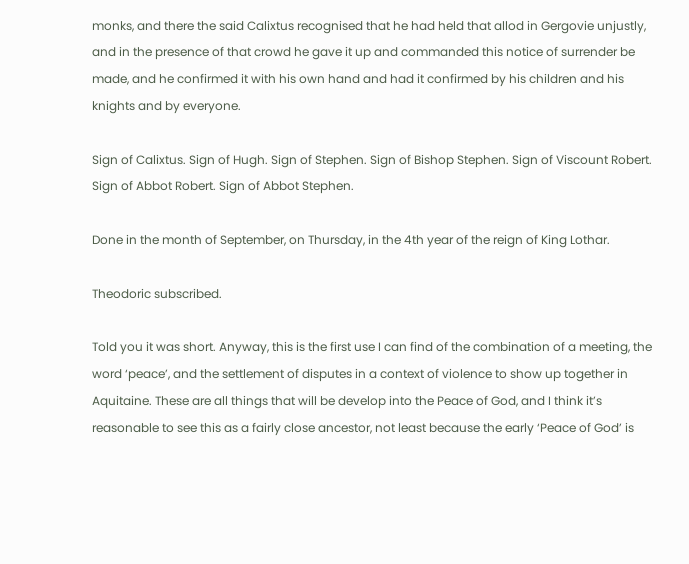monks, and there the said Calixtus recognised that he had held that allod in Gergovie unjustly, and in the presence of that crowd he gave it up and commanded this notice of surrender be made, and he confirmed it with his own hand and had it confirmed by his children and his knights and by everyone.

Sign of Calixtus. Sign of Hugh. Sign of Stephen. Sign of Bishop Stephen. Sign of Viscount Robert. Sign of Abbot Robert. Sign of Abbot Stephen.

Done in the month of September, on Thursday, in the 4th year of the reign of King Lothar.

Theodoric subscribed.

Told you it was short. Anyway, this is the first use I can find of the combination of a meeting, the word ‘peace’, and the settlement of disputes in a context of violence to show up together in Aquitaine. These are all things that will be develop into the Peace of God, and I think it’s reasonable to see this as a fairly close ancestor, not least because the early ‘Peace of God’ is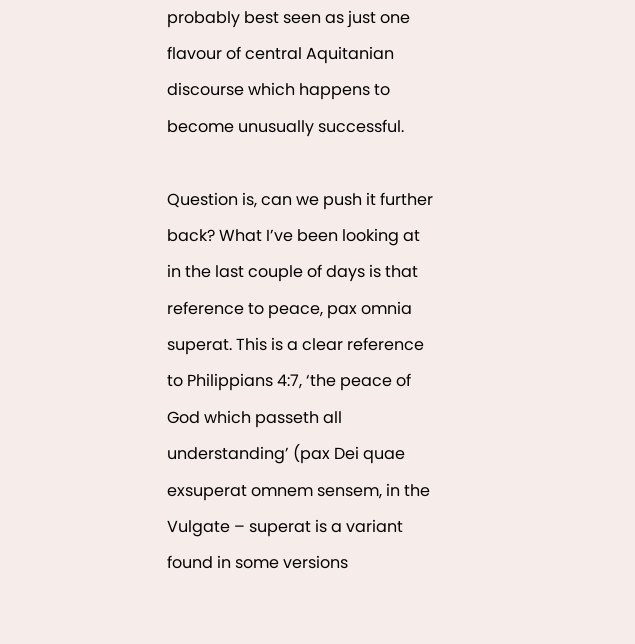probably best seen as just one flavour of central Aquitanian discourse which happens to become unusually successful.

Question is, can we push it further back? What I’ve been looking at in the last couple of days is that reference to peace, pax omnia superat. This is a clear reference to Philippians 4:7, ‘the peace of God which passeth all understanding’ (pax Dei quae exsuperat omnem sensem, in the Vulgate – superat is a variant found in some versions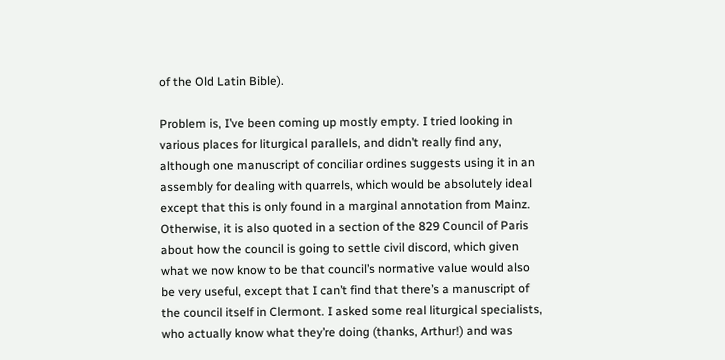of the Old Latin Bible).

Problem is, I’ve been coming up mostly empty. I tried looking in various places for liturgical parallels, and didn’t really find any, although one manuscript of conciliar ordines suggests using it in an assembly for dealing with quarrels, which would be absolutely ideal except that this is only found in a marginal annotation from Mainz. Otherwise, it is also quoted in a section of the 829 Council of Paris about how the council is going to settle civil discord, which given what we now know to be that council’s normative value would also be very useful, except that I can’t find that there’s a manuscript of the council itself in Clermont. I asked some real liturgical specialists, who actually know what they’re doing (thanks, Arthur!) and was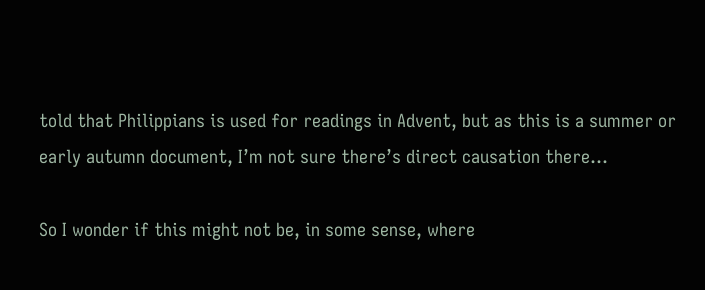told that Philippians is used for readings in Advent, but as this is a summer or early autumn document, I’m not sure there’s direct causation there…

So I wonder if this might not be, in some sense, where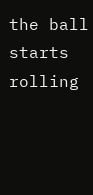the ball starts rolling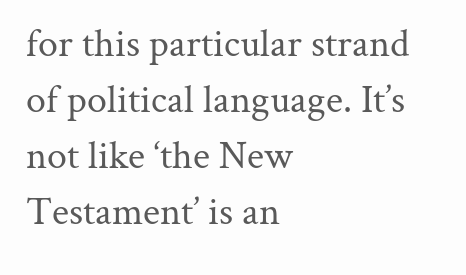for this particular strand of political language. It’s not like ‘the New Testament’ is an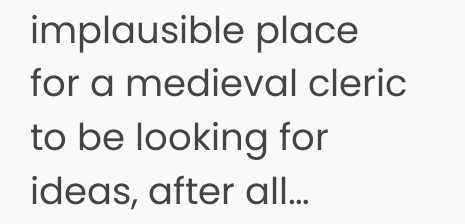implausible place for a medieval cleric to be looking for ideas, after all…